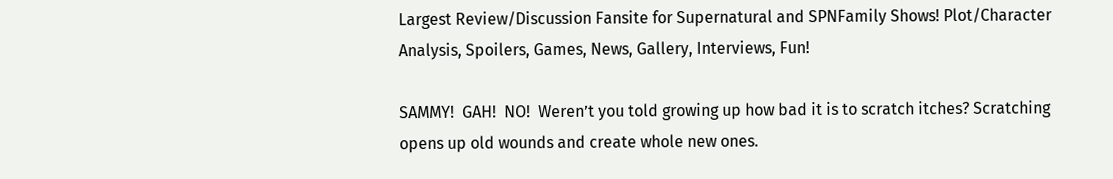Largest Review/Discussion Fansite for Supernatural and SPNFamily Shows! Plot/Character Analysis, Spoilers, Games, News, Gallery, Interviews, Fun!

SAMMY!  GAH!  NO!  Weren’t you told growing up how bad it is to scratch itches? Scratching opens up old wounds and create whole new ones.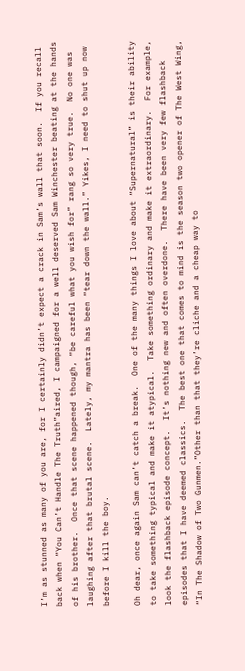I’m as stunned as many of you are, for I certainly didn’t expect a crack in Sam’s wall that soon.  If you recall back when “You Can’t Handle The Truth”aired, I campaigned for a well deserved Sam Winchester beating at the hands of his brother.  Once that scene happened though, “be careful what you wish for” rang so very true.  No one was laughing after that brutal scene.  Lately, my mantra has been “tear down the wall.” Yikes, I need to shut up now before I kill the boy.

Oh dear, once again Sam can’t catch a break.  One of the many things I love about “Supernatural” is their ability to take something typical and make it atypical.  Take something ordinary and make it extraordinary.  For example, look the flashback episode concept.  It’s nothing new and often overdone.  There have been very few flashback episodes that I have deemed classics.  The best one that comes to mind is the season two opener of The West Wing, “In The Shadow of Two Gunmen.”Other than that they’re cliche and a cheap way to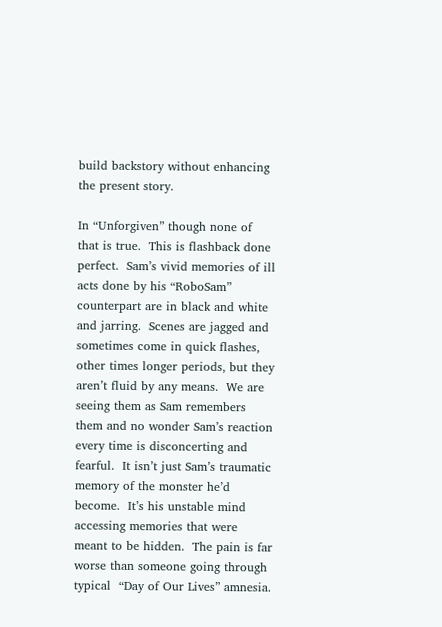build backstory without enhancing the present story.

In “Unforgiven” though none of that is true.  This is flashback done perfect.  Sam’s vivid memories of ill acts done by his “RoboSam” counterpart are in black and white and jarring.  Scenes are jagged and sometimes come in quick flashes, other times longer periods, but they aren’t fluid by any means.  We are seeing them as Sam remembers them and no wonder Sam’s reaction every time is disconcerting and fearful.  It isn’t just Sam’s traumatic memory of the monster he’d become.  It’s his unstable mind accessing memories that were meant to be hidden.  The pain is far worse than someone going through typical  “Day of Our Lives” amnesia.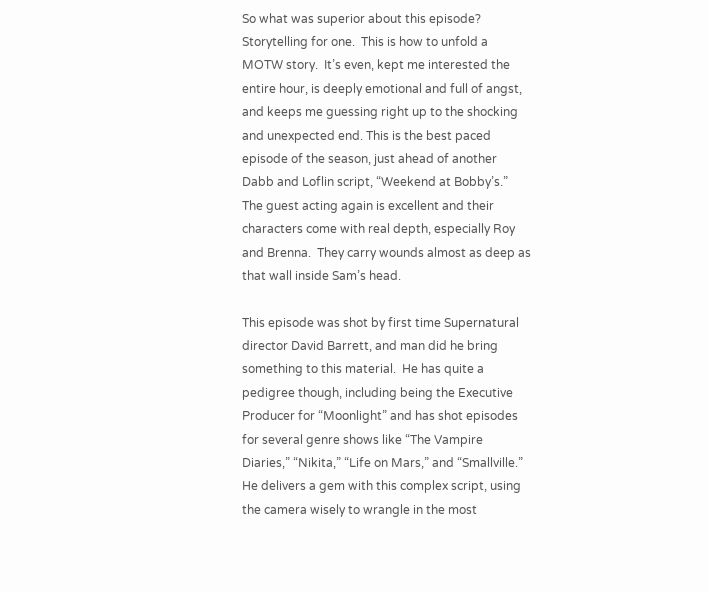So what was superior about this episode?  Storytelling for one.  This is how to unfold a MOTW story.  It’s even, kept me interested the entire hour, is deeply emotional and full of angst, and keeps me guessing right up to the shocking and unexpected end. This is the best paced episode of the season, just ahead of another Dabb and Loflin script, “Weekend at Bobby’s.”  The guest acting again is excellent and their characters come with real depth, especially Roy and Brenna.  They carry wounds almost as deep as that wall inside Sam’s head.

This episode was shot by first time Supernatural director David Barrett, and man did he bring something to this material.  He has quite a pedigree though, including being the Executive Producer for “Moonlight” and has shot episodes for several genre shows like “The Vampire Diaries,” “Nikita,” “Life on Mars,” and “Smallville.”  He delivers a gem with this complex script, using the camera wisely to wrangle in the most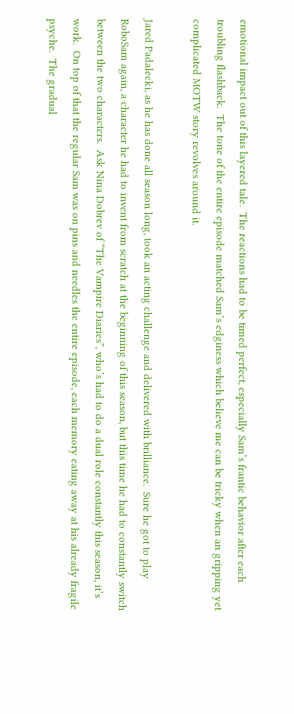emotional impact out of this layered tale.  The reactions had to be timed perfect, especially Sam’s frantic behavior after each troubling flashback.  The tone of the entire episode matched Sam’s edginess which believe me can be tricky when an gripping yet complicated MOTW story revolves around it.

Jared Padalecki, as he has done all season long, took an acting challenge and delivered with brilliance.  Sure he got to play RoboSam again, a character he had to invent from scratch at the beginning of this season, but this time he had to constantly switch between the two characters.  Ask Nina Dobrev of “The Vampire Diaries”, who’s had to do a dual role constantly this season, it’s work.  On top of that the regular Sam was on pins and needles the entire episode, each memory eating away at his already fragile psyche.  The gradual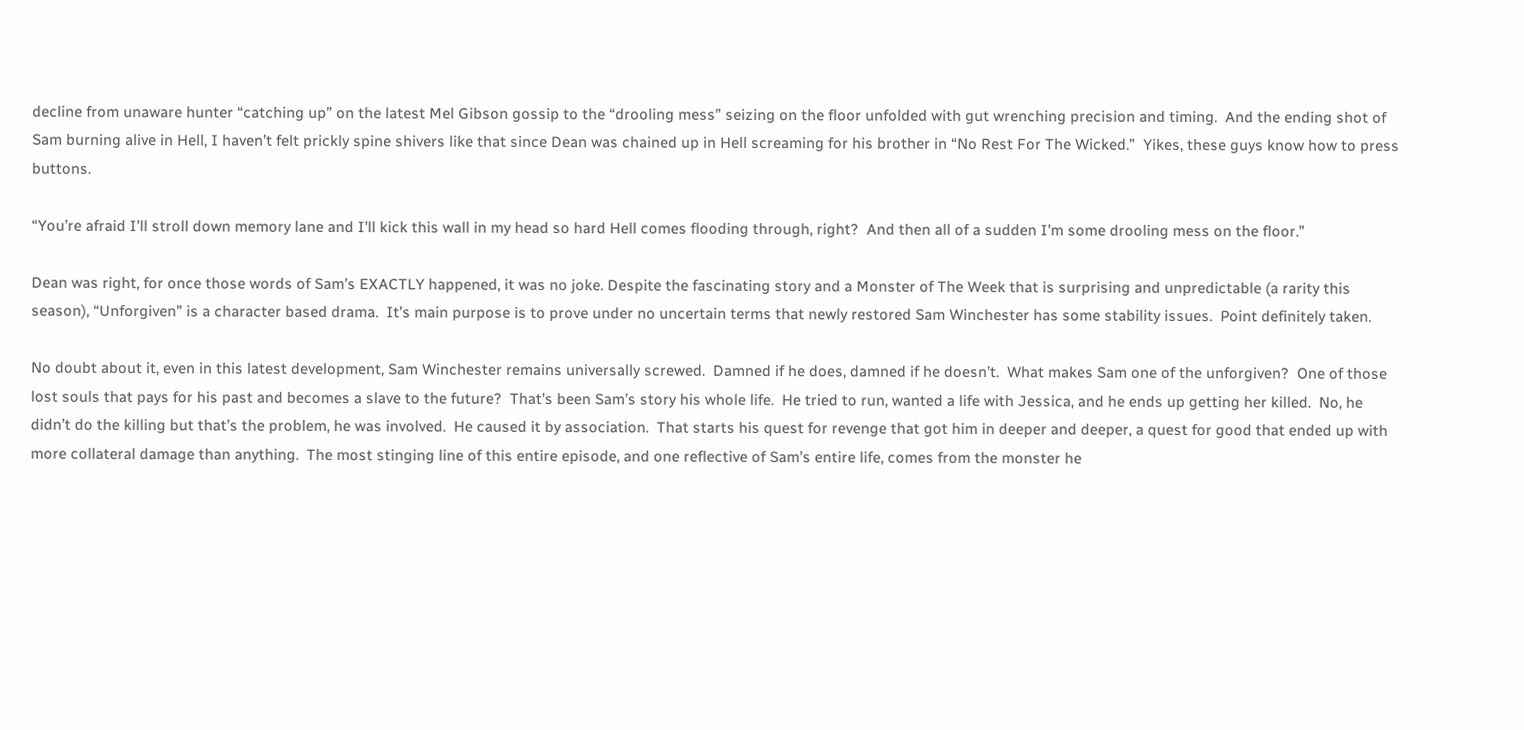decline from unaware hunter “catching up” on the latest Mel Gibson gossip to the “drooling mess” seizing on the floor unfolded with gut wrenching precision and timing.  And the ending shot of Sam burning alive in Hell, I haven’t felt prickly spine shivers like that since Dean was chained up in Hell screaming for his brother in “No Rest For The Wicked.”  Yikes, these guys know how to press buttons.

“You’re afraid I’ll stroll down memory lane and I’ll kick this wall in my head so hard Hell comes flooding through, right?  And then all of a sudden I’m some drooling mess on the floor.”

Dean was right, for once those words of Sam’s EXACTLY happened, it was no joke. Despite the fascinating story and a Monster of The Week that is surprising and unpredictable (a rarity this season), “Unforgiven” is a character based drama.  It’s main purpose is to prove under no uncertain terms that newly restored Sam Winchester has some stability issues.  Point definitely taken.

No doubt about it, even in this latest development, Sam Winchester remains universally screwed.  Damned if he does, damned if he doesn’t.  What makes Sam one of the unforgiven?  One of those lost souls that pays for his past and becomes a slave to the future?  That’s been Sam’s story his whole life.  He tried to run, wanted a life with Jessica, and he ends up getting her killed.  No, he didn’t do the killing but that’s the problem, he was involved.  He caused it by association.  That starts his quest for revenge that got him in deeper and deeper, a quest for good that ended up with more collateral damage than anything.  The most stinging line of this entire episode, and one reflective of Sam’s entire life, comes from the monster he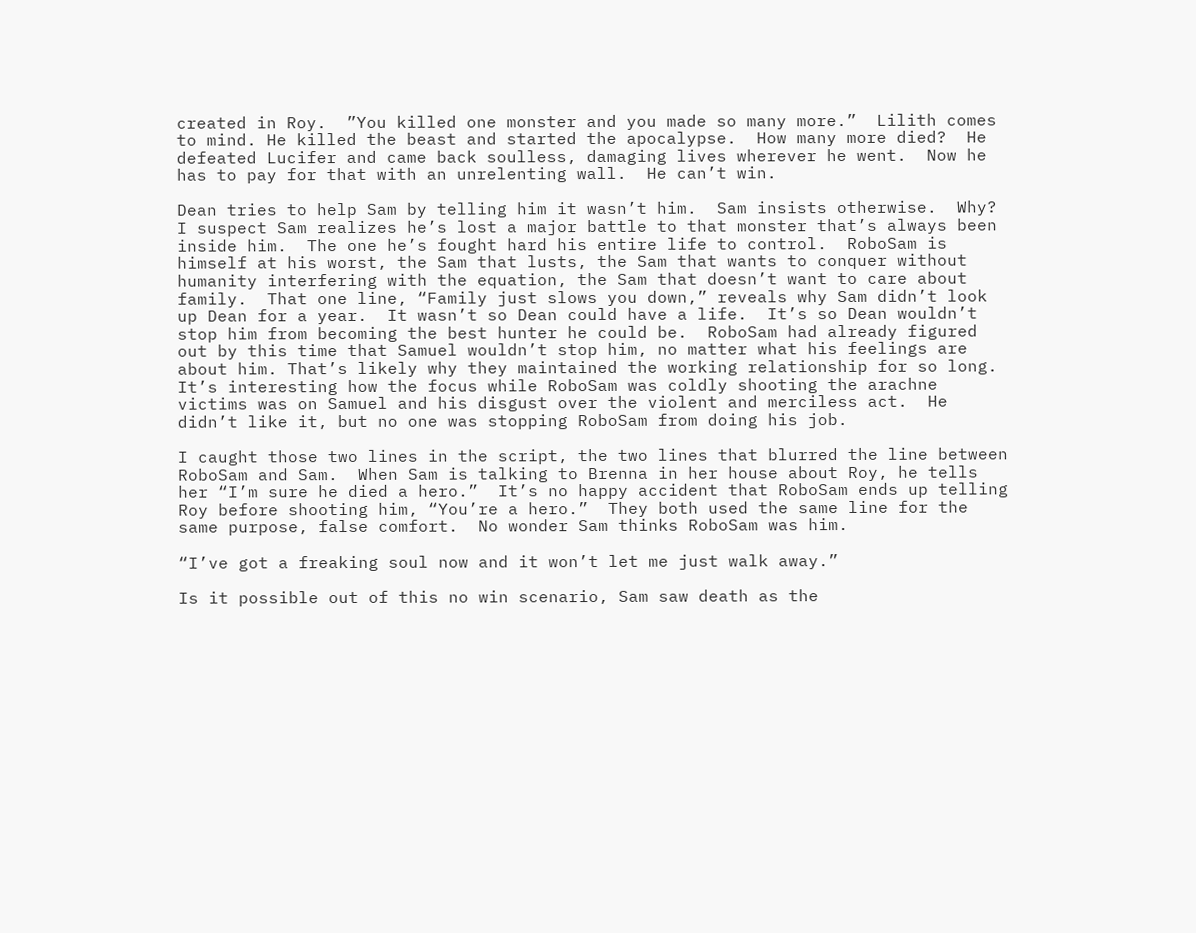created in Roy.  ”You killed one monster and you made so many more.”  Lilith comes to mind. He killed the beast and started the apocalypse.  How many more died?  He defeated Lucifer and came back soulless, damaging lives wherever he went.  Now he has to pay for that with an unrelenting wall.  He can’t win.

Dean tries to help Sam by telling him it wasn’t him.  Sam insists otherwise.  Why?  I suspect Sam realizes he’s lost a major battle to that monster that’s always been inside him.  The one he’s fought hard his entire life to control.  RoboSam is himself at his worst, the Sam that lusts, the Sam that wants to conquer without humanity interfering with the equation, the Sam that doesn’t want to care about family.  That one line, “Family just slows you down,” reveals why Sam didn’t look up Dean for a year.  It wasn’t so Dean could have a life.  It’s so Dean wouldn’t stop him from becoming the best hunter he could be.  RoboSam had already figured out by this time that Samuel wouldn’t stop him, no matter what his feelings are about him. That’s likely why they maintained the working relationship for so long.  It’s interesting how the focus while RoboSam was coldly shooting the arachne victims was on Samuel and his disgust over the violent and merciless act.  He didn’t like it, but no one was stopping RoboSam from doing his job.

I caught those two lines in the script, the two lines that blurred the line between RoboSam and Sam.  When Sam is talking to Brenna in her house about Roy, he tells her “I’m sure he died a hero.”  It’s no happy accident that RoboSam ends up telling Roy before shooting him, “You’re a hero.”  They both used the same line for the same purpose, false comfort.  No wonder Sam thinks RoboSam was him.

“I’ve got a freaking soul now and it won’t let me just walk away.”

Is it possible out of this no win scenario, Sam saw death as the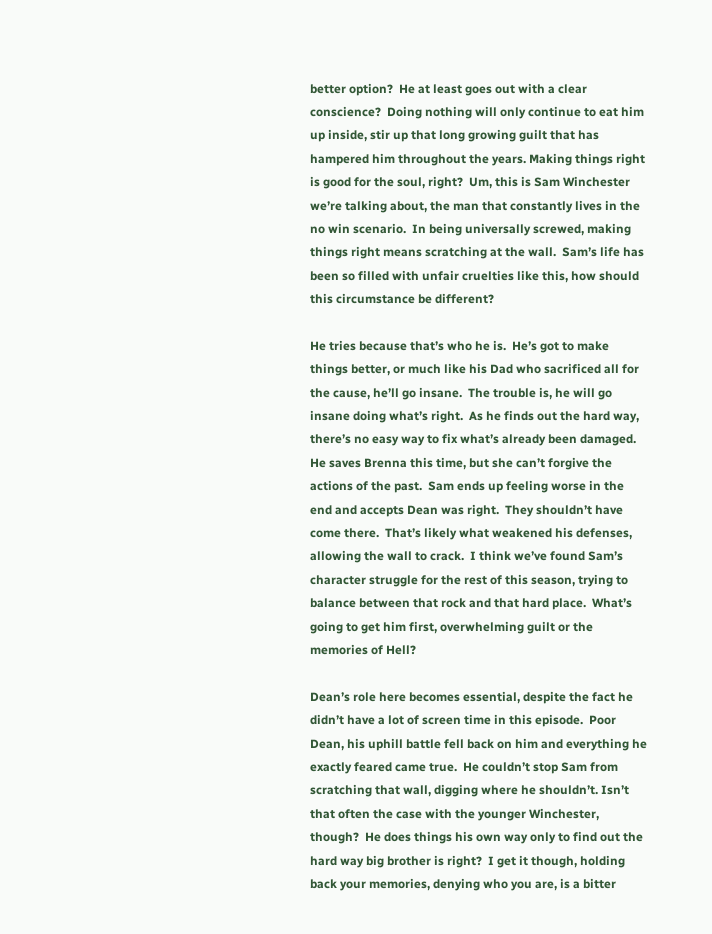better option?  He at least goes out with a clear conscience?  Doing nothing will only continue to eat him up inside, stir up that long growing guilt that has hampered him throughout the years. Making things right is good for the soul, right?  Um, this is Sam Winchester we’re talking about, the man that constantly lives in the no win scenario.  In being universally screwed, making things right means scratching at the wall.  Sam’s life has been so filled with unfair cruelties like this, how should this circumstance be different?

He tries because that’s who he is.  He’s got to make things better, or much like his Dad who sacrificed all for the cause, he’ll go insane.  The trouble is, he will go insane doing what’s right.  As he finds out the hard way, there’s no easy way to fix what’s already been damaged.  He saves Brenna this time, but she can’t forgive the actions of the past.  Sam ends up feeling worse in the end and accepts Dean was right.  They shouldn’t have come there.  That’s likely what weakened his defenses, allowing the wall to crack.  I think we’ve found Sam’s character struggle for the rest of this season, trying to balance between that rock and that hard place.  What’s going to get him first, overwhelming guilt or the memories of Hell?

Dean’s role here becomes essential, despite the fact he didn’t have a lot of screen time in this episode.  Poor Dean, his uphill battle fell back on him and everything he exactly feared came true.  He couldn’t stop Sam from scratching that wall, digging where he shouldn’t. Isn’t that often the case with the younger Winchester, though?  He does things his own way only to find out the hard way big brother is right?  I get it though, holding back your memories, denying who you are, is a bitter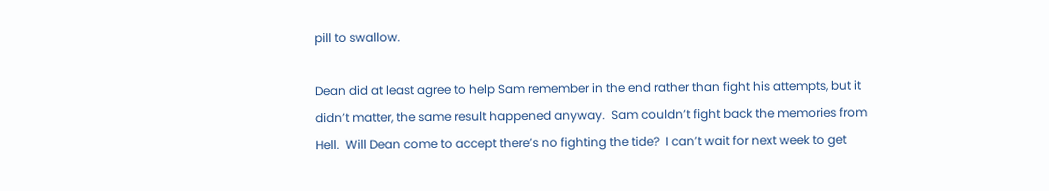pill to swallow.

Dean did at least agree to help Sam remember in the end rather than fight his attempts, but it didn’t matter, the same result happened anyway.  Sam couldn’t fight back the memories from Hell.  Will Dean come to accept there’s no fighting the tide?  I can’t wait for next week to get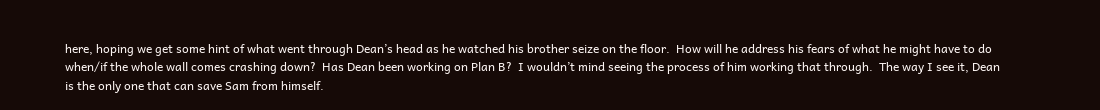here, hoping we get some hint of what went through Dean’s head as he watched his brother seize on the floor.  How will he address his fears of what he might have to do when/if the whole wall comes crashing down?  Has Dean been working on Plan B?  I wouldn’t mind seeing the process of him working that through.  The way I see it, Dean is the only one that can save Sam from himself.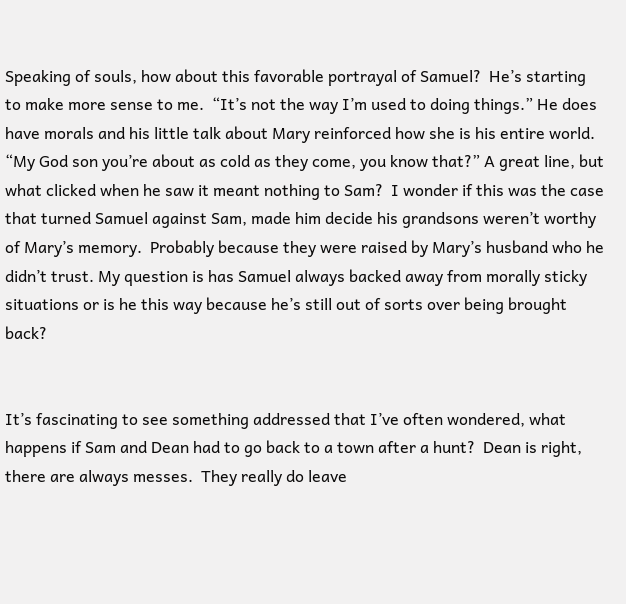Speaking of souls, how about this favorable portrayal of Samuel?  He’s starting to make more sense to me.  “It’s not the way I’m used to doing things.” He does have morals and his little talk about Mary reinforced how she is his entire world.  “My God son you’re about as cold as they come, you know that?” A great line, but what clicked when he saw it meant nothing to Sam?  I wonder if this was the case that turned Samuel against Sam, made him decide his grandsons weren’t worthy of Mary’s memory.  Probably because they were raised by Mary’s husband who he didn’t trust. My question is has Samuel always backed away from morally sticky situations or is he this way because he’s still out of sorts over being brought back?


It’s fascinating to see something addressed that I’ve often wondered, what happens if Sam and Dean had to go back to a town after a hunt?  Dean is right, there are always messes.  They really do leave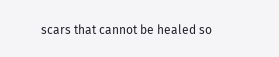scars that cannot be healed so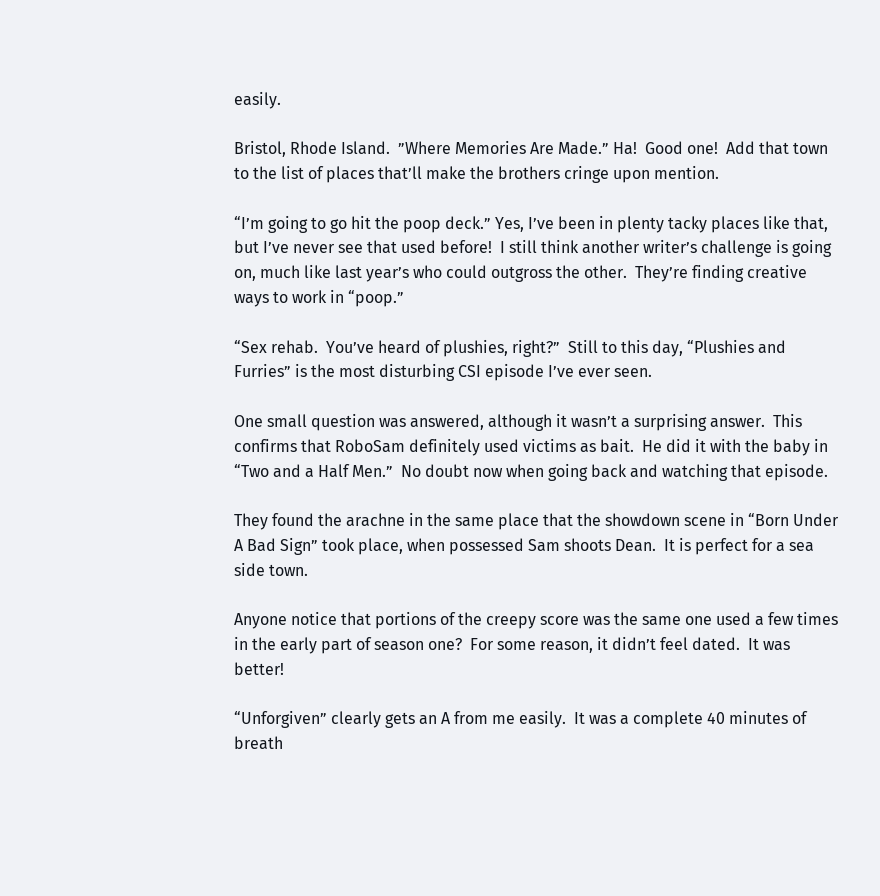easily.

Bristol, Rhode Island.  ”Where Memories Are Made.” Ha!  Good one!  Add that town to the list of places that’ll make the brothers cringe upon mention.

“I’m going to go hit the poop deck.” Yes, I’ve been in plenty tacky places like that, but I’ve never see that used before!  I still think another writer’s challenge is going on, much like last year’s who could outgross the other.  They’re finding creative ways to work in “poop.”

“Sex rehab.  You’ve heard of plushies, right?”  Still to this day, “Plushies and Furries” is the most disturbing CSI episode I’ve ever seen.

One small question was answered, although it wasn’t a surprising answer.  This confirms that RoboSam definitely used victims as bait.  He did it with the baby in “Two and a Half Men.”  No doubt now when going back and watching that episode.

They found the arachne in the same place that the showdown scene in “Born Under A Bad Sign” took place, when possessed Sam shoots Dean.  It is perfect for a sea side town.

Anyone notice that portions of the creepy score was the same one used a few times in the early part of season one?  For some reason, it didn’t feel dated.  It was better!

“Unforgiven” clearly gets an A from me easily.  It was a complete 40 minutes of breath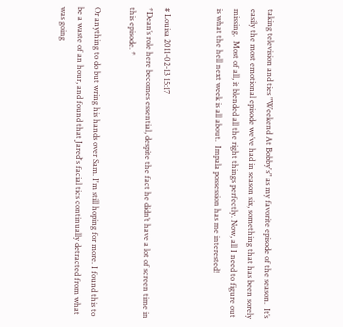taking television and ties "Weekend At Bobby's" as my favorite episode of the season.  It’s easily the most emotional episode we’ve had in season six, something that has been sorely missing.  Most of all, it blended all the right things perfectly. Now, all I need to figure out is what the hell next week is all about.  Impala possession has me interested!


# Louisa 2011-02-13 15:17
*Dean’s role here becomes essential, despite the fact he didn’t have a lot of screen time in this episode. *

Or anything to do but wring his hands over Sam. I'm still hoping for more. I found this to be a waste of an hour, and found that Jared's facial tics continually detracted from what was going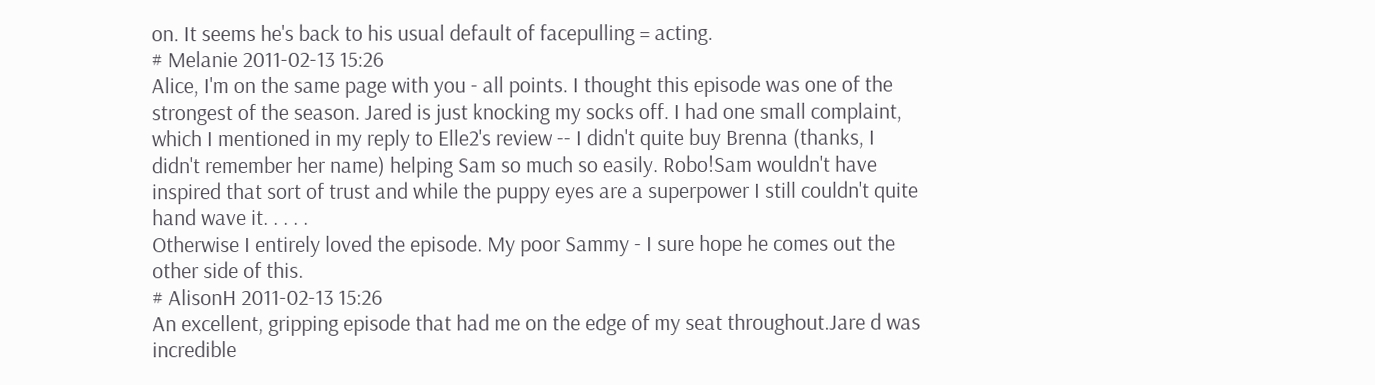on. It seems he's back to his usual default of facepulling = acting.
# Melanie 2011-02-13 15:26
Alice, I'm on the same page with you - all points. I thought this episode was one of the strongest of the season. Jared is just knocking my socks off. I had one small complaint, which I mentioned in my reply to Elle2's review -- I didn't quite buy Brenna (thanks, I didn't remember her name) helping Sam so much so easily. Robo!Sam wouldn't have inspired that sort of trust and while the puppy eyes are a superpower I still couldn't quite hand wave it. . . . .
Otherwise I entirely loved the episode. My poor Sammy - I sure hope he comes out the other side of this.
# AlisonH 2011-02-13 15:26
An excellent, gripping episode that had me on the edge of my seat throughout.Jare d was incredible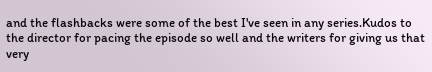and the flashbacks were some of the best I've seen in any series.Kudos to the director for pacing the episode so well and the writers for giving us that very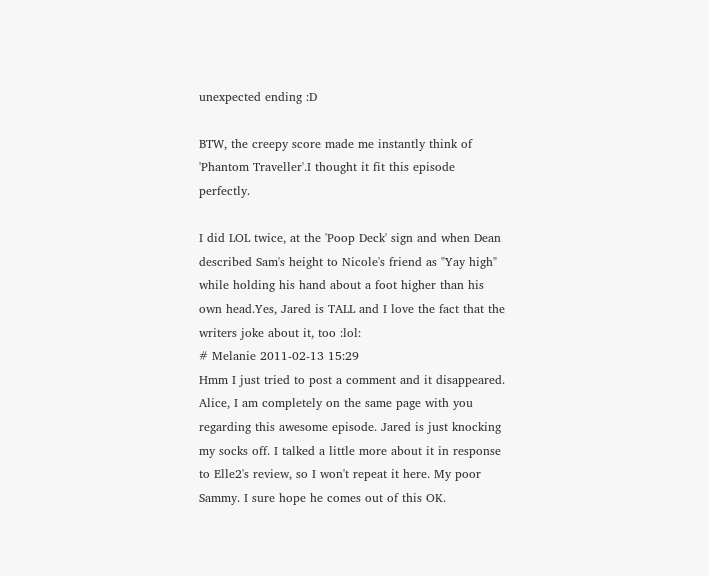unexpected ending :D

BTW, the creepy score made me instantly think of 'Phantom Traveller'.I thought it fit this episode perfectly.

I did LOL twice, at the 'Poop Deck' sign and when Dean described Sam's height to Nicole's friend as "Yay high" while holding his hand about a foot higher than his own head.Yes, Jared is TALL and I love the fact that the writers joke about it, too :lol:
# Melanie 2011-02-13 15:29
Hmm I just tried to post a comment and it disappeared.
Alice, I am completely on the same page with you regarding this awesome episode. Jared is just knocking my socks off. I talked a little more about it in response to Elle2's review, so I won't repeat it here. My poor Sammy. I sure hope he comes out of this OK.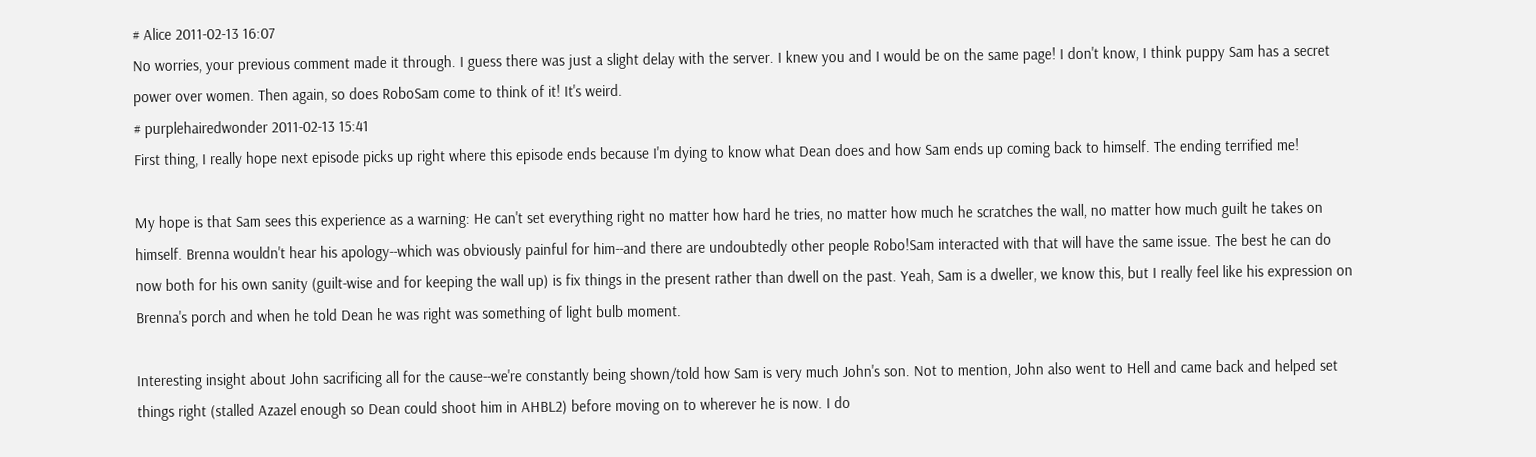# Alice 2011-02-13 16:07
No worries, your previous comment made it through. I guess there was just a slight delay with the server. I knew you and I would be on the same page! I don't know, I think puppy Sam has a secret power over women. Then again, so does RoboSam come to think of it! It's weird.
# purplehairedwonder 2011-02-13 15:41
First thing, I really hope next episode picks up right where this episode ends because I'm dying to know what Dean does and how Sam ends up coming back to himself. The ending terrified me!

My hope is that Sam sees this experience as a warning: He can't set everything right no matter how hard he tries, no matter how much he scratches the wall, no matter how much guilt he takes on himself. Brenna wouldn't hear his apology--which was obviously painful for him--and there are undoubtedly other people Robo!Sam interacted with that will have the same issue. The best he can do now both for his own sanity (guilt-wise and for keeping the wall up) is fix things in the present rather than dwell on the past. Yeah, Sam is a dweller, we know this, but I really feel like his expression on Brenna's porch and when he told Dean he was right was something of light bulb moment.

Interesting insight about John sacrificing all for the cause--we're constantly being shown/told how Sam is very much John's son. Not to mention, John also went to Hell and came back and helped set things right (stalled Azazel enough so Dean could shoot him in AHBL2) before moving on to wherever he is now. I do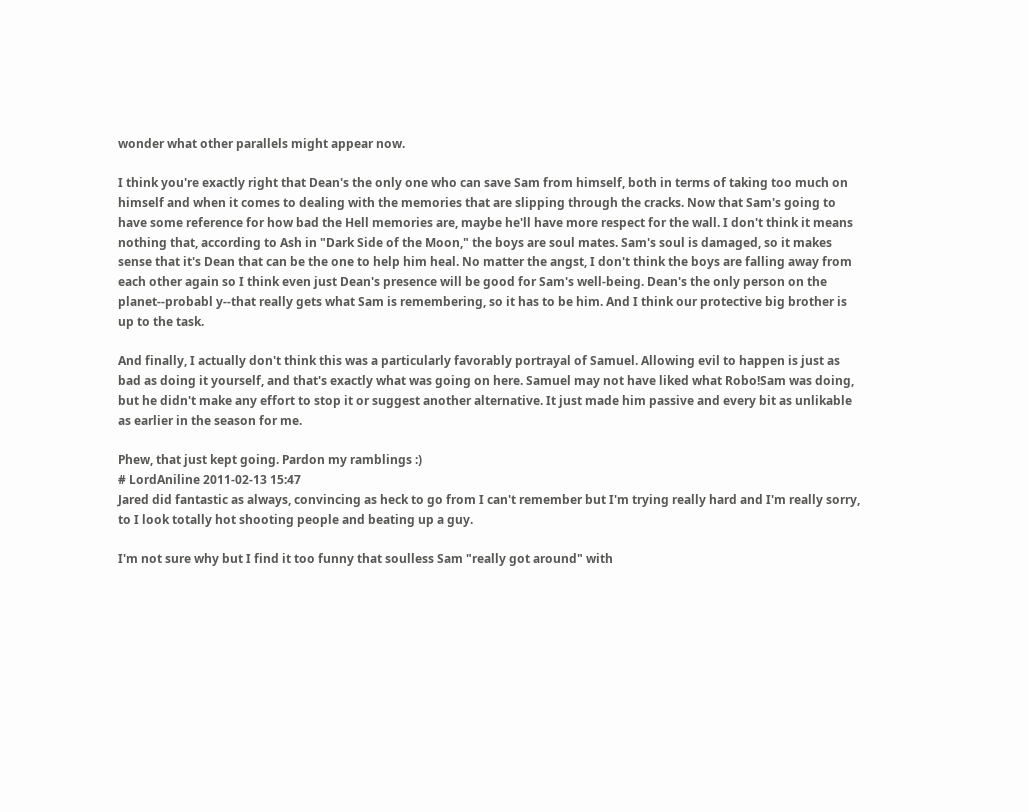wonder what other parallels might appear now.

I think you're exactly right that Dean's the only one who can save Sam from himself, both in terms of taking too much on himself and when it comes to dealing with the memories that are slipping through the cracks. Now that Sam's going to have some reference for how bad the Hell memories are, maybe he'll have more respect for the wall. I don't think it means nothing that, according to Ash in "Dark Side of the Moon," the boys are soul mates. Sam's soul is damaged, so it makes sense that it's Dean that can be the one to help him heal. No matter the angst, I don't think the boys are falling away from each other again so I think even just Dean's presence will be good for Sam's well-being. Dean's the only person on the planet--probabl y--that really gets what Sam is remembering, so it has to be him. And I think our protective big brother is up to the task.

And finally, I actually don't think this was a particularly favorably portrayal of Samuel. Allowing evil to happen is just as bad as doing it yourself, and that's exactly what was going on here. Samuel may not have liked what Robo!Sam was doing, but he didn't make any effort to stop it or suggest another alternative. It just made him passive and every bit as unlikable as earlier in the season for me.

Phew, that just kept going. Pardon my ramblings :)
# LordAniline 2011-02-13 15:47
Jared did fantastic as always, convincing as heck to go from I can't remember but I'm trying really hard and I'm really sorry, to I look totally hot shooting people and beating up a guy.

I'm not sure why but I find it too funny that soulless Sam "really got around" with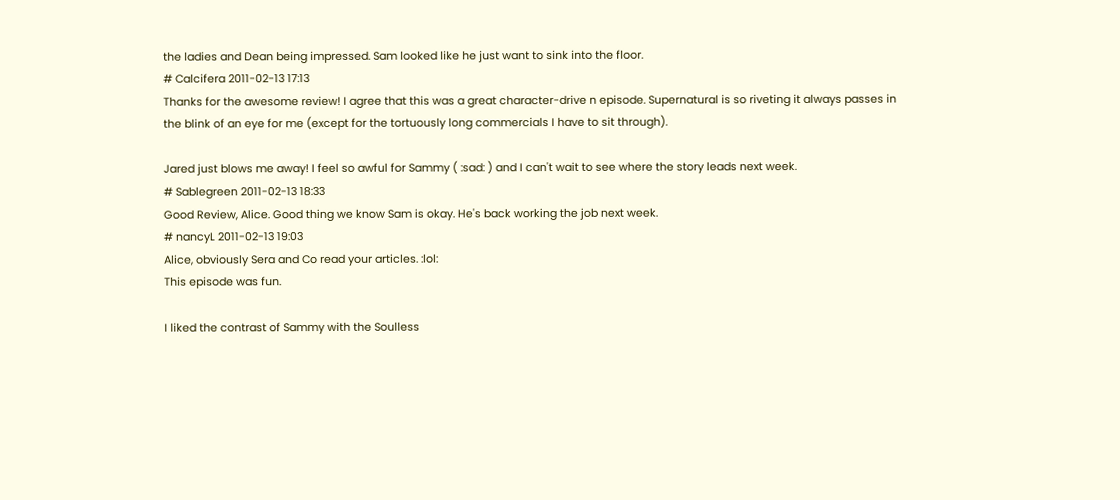the ladies and Dean being impressed. Sam looked like he just want to sink into the floor.
# Calcifera 2011-02-13 17:13
Thanks for the awesome review! I agree that this was a great character-drive n episode. Supernatural is so riveting it always passes in the blink of an eye for me (except for the tortuously long commercials I have to sit through).

Jared just blows me away! I feel so awful for Sammy ( :sad: ) and I can't wait to see where the story leads next week.
# Sablegreen 2011-02-13 18:33
Good Review, Alice. Good thing we know Sam is okay. He's back working the job next week.
# nancyL 2011-02-13 19:03
Alice, obviously Sera and Co read your articles. :lol:
This episode was fun.

I liked the contrast of Sammy with the Soulless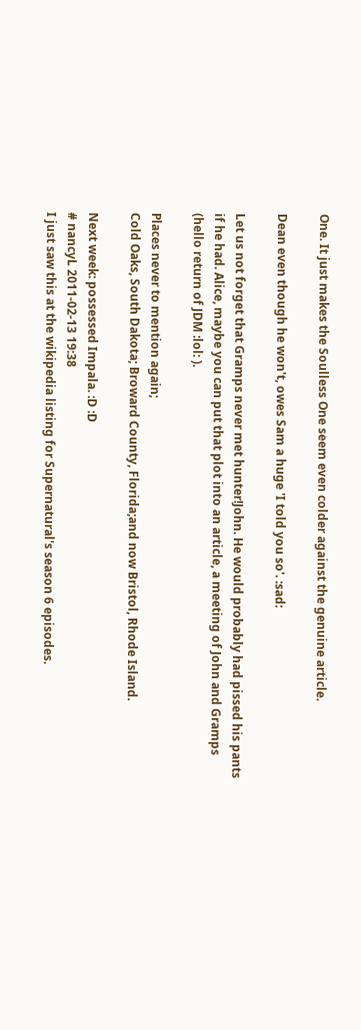One. It just makes the Soulless One seem even colder against the genuine article.

Dean even though he won't, owes Sam a huge 'I told you so'. :sad:

Let us not forget that Gramps never met hunter!John. He would probably had pissed his pants if he had. Alice, maybe you can put that plot into an article, a meeting of John and Gramps (hello return of JDM :lol: ).

Places never to mention again;
Cold Oaks, South Dakota; Broward County, Florida;and now Bristol, Rhode Island.

Next week: possessed Impala. :D :D
# nancyL 2011-02-13 19:38
I just saw this at the wikipedia listing for Supernatural's season 6 episodes.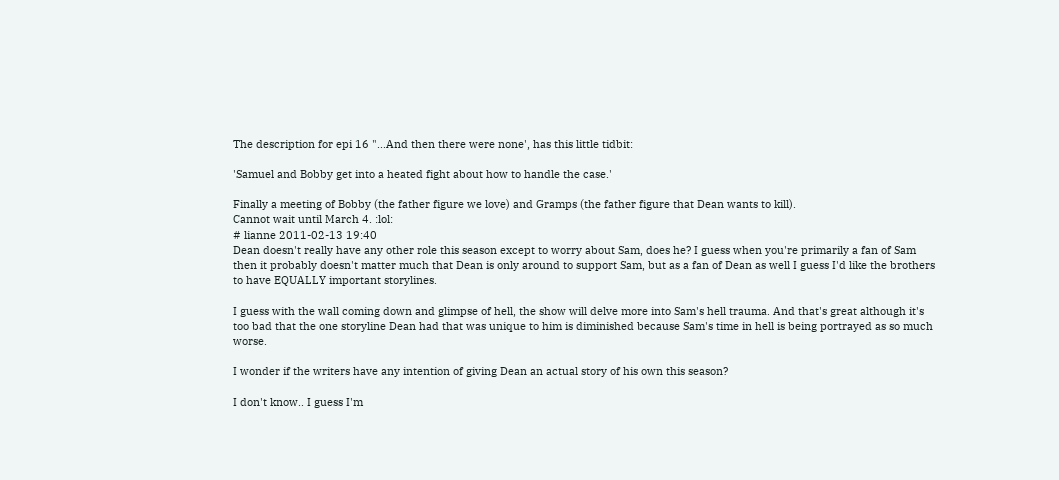The description for epi 16 "...And then there were none', has this little tidbit:

'Samuel and Bobby get into a heated fight about how to handle the case.'

Finally a meeting of Bobby (the father figure we love) and Gramps (the father figure that Dean wants to kill).
Cannot wait until March 4. :lol:
# lianne 2011-02-13 19:40
Dean doesn't really have any other role this season except to worry about Sam, does he? I guess when you're primarily a fan of Sam then it probably doesn't matter much that Dean is only around to support Sam, but as a fan of Dean as well I guess I'd like the brothers to have EQUALLY important storylines.

I guess with the wall coming down and glimpse of hell, the show will delve more into Sam's hell trauma. And that's great although it's too bad that the one storyline Dean had that was unique to him is diminished because Sam's time in hell is being portrayed as so much worse.

I wonder if the writers have any intention of giving Dean an actual story of his own this season?

I don't know.. I guess I'm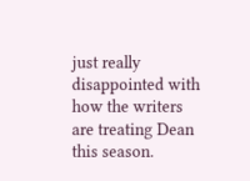just really disappointed with how the writers are treating Dean this season.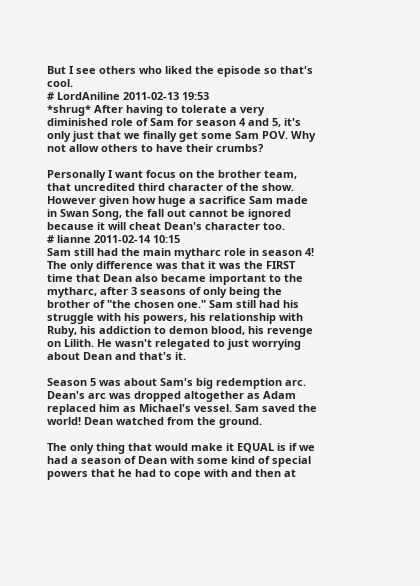But I see others who liked the episode so that's cool.
# LordAniline 2011-02-13 19:53
*shrug* After having to tolerate a very diminished role of Sam for season 4 and 5, it's only just that we finally get some Sam POV. Why not allow others to have their crumbs?

Personally I want focus on the brother team, that uncredited third character of the show. However given how huge a sacrifice Sam made in Swan Song, the fall out cannot be ignored because it will cheat Dean's character too.
# lianne 2011-02-14 10:15
Sam still had the main mytharc role in season 4! The only difference was that it was the FIRST time that Dean also became important to the mytharc, after 3 seasons of only being the brother of "the chosen one." Sam still had his struggle with his powers, his relationship with Ruby, his addiction to demon blood, his revenge on Lilith. He wasn't relegated to just worrying about Dean and that's it.

Season 5 was about Sam's big redemption arc. Dean's arc was dropped altogether as Adam replaced him as Michael's vessel. Sam saved the world! Dean watched from the ground.

The only thing that would make it EQUAL is if we had a season of Dean with some kind of special powers that he had to cope with and then at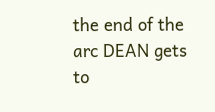the end of the arc DEAN gets to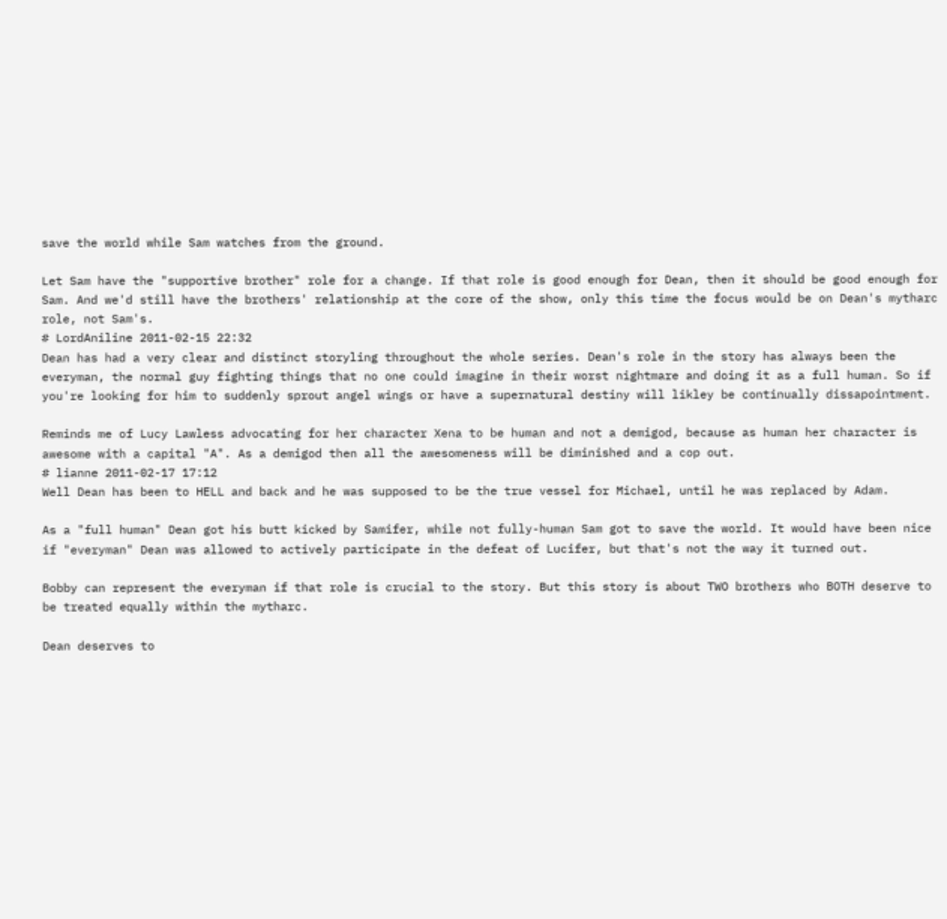save the world while Sam watches from the ground.

Let Sam have the "supportive brother" role for a change. If that role is good enough for Dean, then it should be good enough for Sam. And we'd still have the brothers' relationship at the core of the show, only this time the focus would be on Dean's mytharc role, not Sam's.
# LordAniline 2011-02-15 22:32
Dean has had a very clear and distinct storyling throughout the whole series. Dean's role in the story has always been the everyman, the normal guy fighting things that no one could imagine in their worst nightmare and doing it as a full human. So if you're looking for him to suddenly sprout angel wings or have a supernatural destiny will likley be continually dissapointment.

Reminds me of Lucy Lawless advocating for her character Xena to be human and not a demigod, because as human her character is awesome with a capital "A". As a demigod then all the awesomeness will be diminished and a cop out.
# lianne 2011-02-17 17:12
Well Dean has been to HELL and back and he was supposed to be the true vessel for Michael, until he was replaced by Adam.

As a "full human" Dean got his butt kicked by Samifer, while not fully-human Sam got to save the world. It would have been nice if "everyman" Dean was allowed to actively participate in the defeat of Lucifer, but that's not the way it turned out.

Bobby can represent the everyman if that role is crucial to the story. But this story is about TWO brothers who BOTH deserve to be treated equally within the mytharc.

Dean deserves to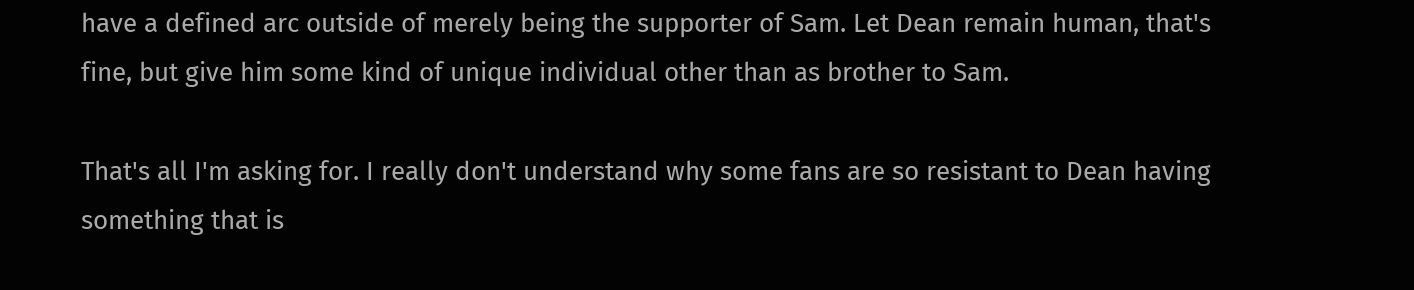have a defined arc outside of merely being the supporter of Sam. Let Dean remain human, that's fine, but give him some kind of unique individual other than as brother to Sam.

That's all I'm asking for. I really don't understand why some fans are so resistant to Dean having something that is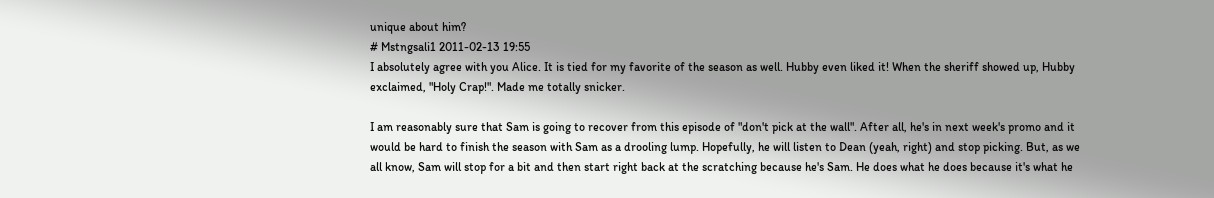unique about him?
# Mstngsali1 2011-02-13 19:55
I absolutely agree with you Alice. It is tied for my favorite of the season as well. Hubby even liked it! When the sheriff showed up, Hubby exclaimed, "Holy Crap!". Made me totally snicker.

I am reasonably sure that Sam is going to recover from this episode of "don't pick at the wall". After all, he's in next week's promo and it would be hard to finish the season with Sam as a drooling lump. Hopefully, he will listen to Dean (yeah, right) and stop picking. But, as we all know, Sam will stop for a bit and then start right back at the scratching because he's Sam. He does what he does because it's what he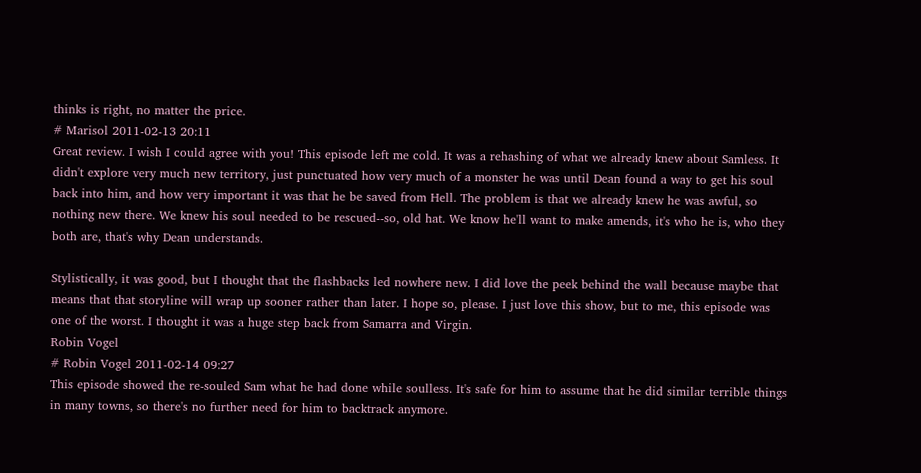thinks is right, no matter the price.
# Marisol 2011-02-13 20:11
Great review. I wish I could agree with you! This episode left me cold. It was a rehashing of what we already knew about Samless. It didn't explore very much new territory, just punctuated how very much of a monster he was until Dean found a way to get his soul back into him, and how very important it was that he be saved from Hell. The problem is that we already knew he was awful, so nothing new there. We knew his soul needed to be rescued--so, old hat. We know he'll want to make amends, it's who he is, who they both are, that's why Dean understands.

Stylistically, it was good, but I thought that the flashbacks led nowhere new. I did love the peek behind the wall because maybe that means that that storyline will wrap up sooner rather than later. I hope so, please. I just love this show, but to me, this episode was one of the worst. I thought it was a huge step back from Samarra and Virgin.
Robin Vogel
# Robin Vogel 2011-02-14 09:27
This episode showed the re-souled Sam what he had done while soulless. It's safe for him to assume that he did similar terrible things in many towns, so there's no further need for him to backtrack anymore.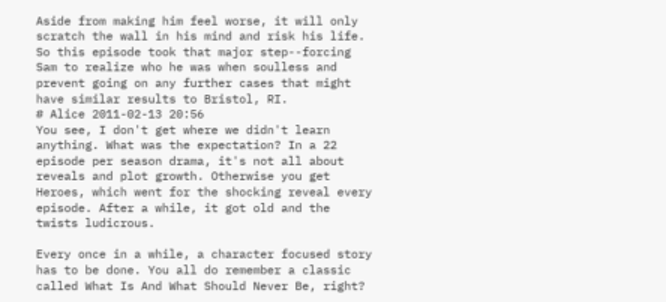Aside from making him feel worse, it will only scratch the wall in his mind and risk his life. So this episode took that major step--forcing Sam to realize who he was when soulless and prevent going on any further cases that might have similar results to Bristol, RI.
# Alice 2011-02-13 20:56
You see, I don't get where we didn't learn anything. What was the expectation? In a 22 episode per season drama, it's not all about reveals and plot growth. Otherwise you get Heroes, which went for the shocking reveal every episode. After a while, it got old and the twists ludicrous.

Every once in a while, a character focused story has to be done. You all do remember a classic called What Is And What Should Never Be, right?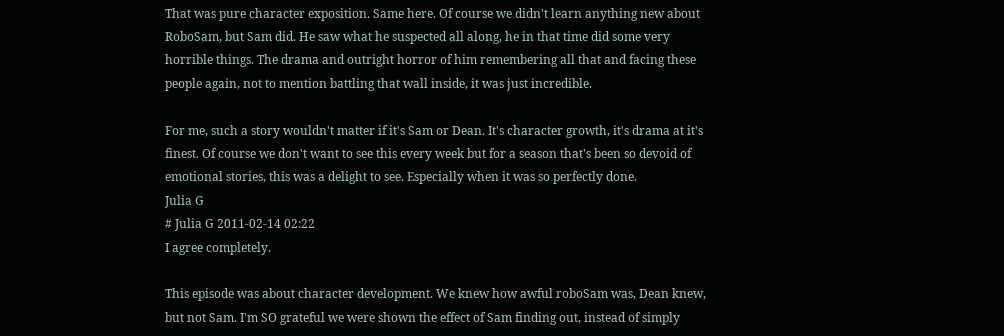That was pure character exposition. Same here. Of course we didn't learn anything new about RoboSam, but Sam did. He saw what he suspected all along, he in that time did some very horrible things. The drama and outright horror of him remembering all that and facing these people again, not to mention battling that wall inside, it was just incredible.

For me, such a story wouldn't matter if it's Sam or Dean. It's character growth, it's drama at it's finest. Of course we don't want to see this every week but for a season that's been so devoid of emotional stories, this was a delight to see. Especially when it was so perfectly done.
Julia G
# Julia G 2011-02-14 02:22
I agree completely.

This episode was about character development. We knew how awful roboSam was, Dean knew, but not Sam. I'm SO grateful we were shown the effect of Sam finding out, instead of simply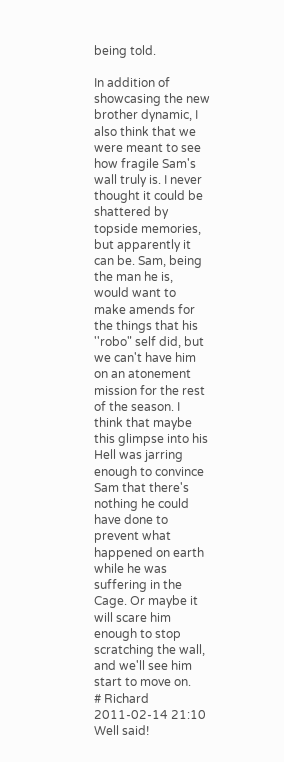being told.

In addition of showcasing the new brother dynamic, I also think that we were meant to see how fragile Sam's wall truly is. I never thought it could be shattered by topside memories, but apparently it can be. Sam, being the man he is, would want to make amends for the things that his ''robo" self did, but we can't have him on an atonement mission for the rest of the season. I think that maybe this glimpse into his Hell was jarring enough to convince Sam that there's nothing he could have done to prevent what happened on earth while he was suffering in the Cage. Or maybe it will scare him enough to stop scratching the wall, and we'll see him start to move on.
# Richard 2011-02-14 21:10
Well said!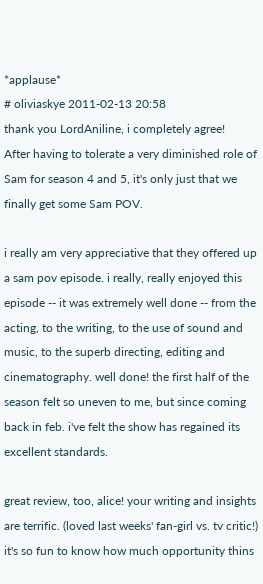*applause*
# oliviaskye 2011-02-13 20:58
thank you LordAniline, i completely agree!
After having to tolerate a very diminished role of Sam for season 4 and 5, it's only just that we finally get some Sam POV.

i really am very appreciative that they offered up a sam pov episode. i really, really enjoyed this episode -- it was extremely well done -- from the acting, to the writing, to the use of sound and music, to the superb directing, editing and cinematography. well done! the first half of the season felt so uneven to me, but since coming back in feb. i've felt the show has regained its excellent standards.

great review, too, alice! your writing and insights are terrific. (loved last weeks' fan-girl vs. tv critic!) it's so fun to know how much opportunity thins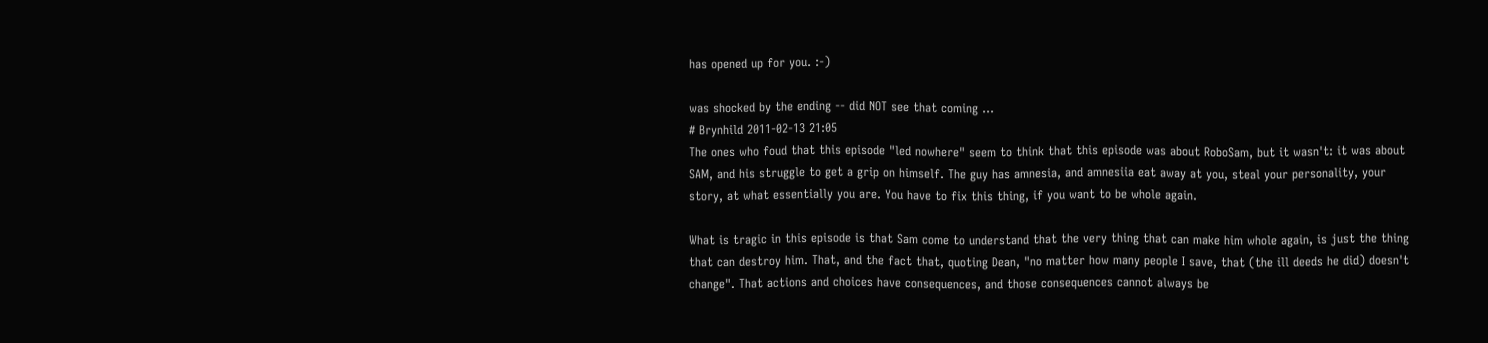has opened up for you. :-)

was shocked by the ending -- did NOT see that coming ...
# Brynhild 2011-02-13 21:05
The ones who foud that this episode "led nowhere" seem to think that this episode was about RoboSam, but it wasn't: it was about SAM, and his struggle to get a grip on himself. The guy has amnesia, and amnesiia eat away at you, steal your personality, your story, at what essentially you are. You have to fix this thing, if you want to be whole again.

What is tragic in this episode is that Sam come to understand that the very thing that can make him whole again, is just the thing that can destroy him. That, and the fact that, quoting Dean, "no matter how many people I save, that (the ill deeds he did) doesn't change". That actions and choices have consequences, and those consequences cannot always be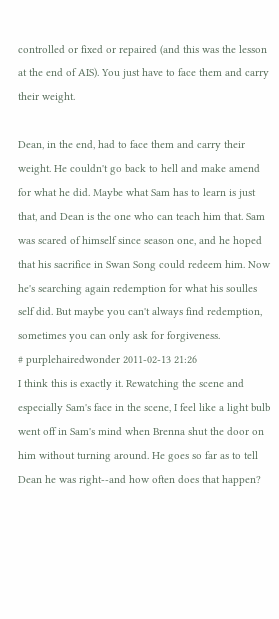controlled or fixed or repaired (and this was the lesson at the end of AIS). You just have to face them and carry their weight.

Dean, in the end, had to face them and carry their weight. He couldn't go back to hell and make amend for what he did. Maybe what Sam has to learn is just that, and Dean is the one who can teach him that. Sam was scared of himself since season one, and he hoped that his sacrifice in Swan Song could redeem him. Now he's searching again redemption for what his soulles self did. But maybe you can't always find redemption, sometimes you can only ask for forgiveness.
# purplehairedwonder 2011-02-13 21:26
I think this is exactly it. Rewatching the scene and especially Sam's face in the scene, I feel like a light bulb went off in Sam's mind when Brenna shut the door on him without turning around. He goes so far as to tell Dean he was right--and how often does that happen?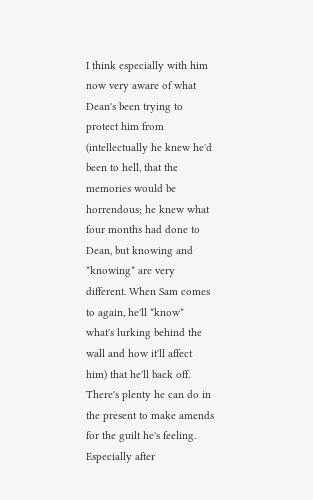I think especially with him now very aware of what Dean's been trying to protect him from (intellectually he knew he'd been to hell, that the memories would be horrendous; he knew what four months had done to Dean, but knowing and *knowing* are very different. When Sam comes to again, he'll *know* what's lurking behind the wall and how it'll affect him) that he'll back off. There's plenty he can do in the present to make amends for the guilt he's feeling. Especially after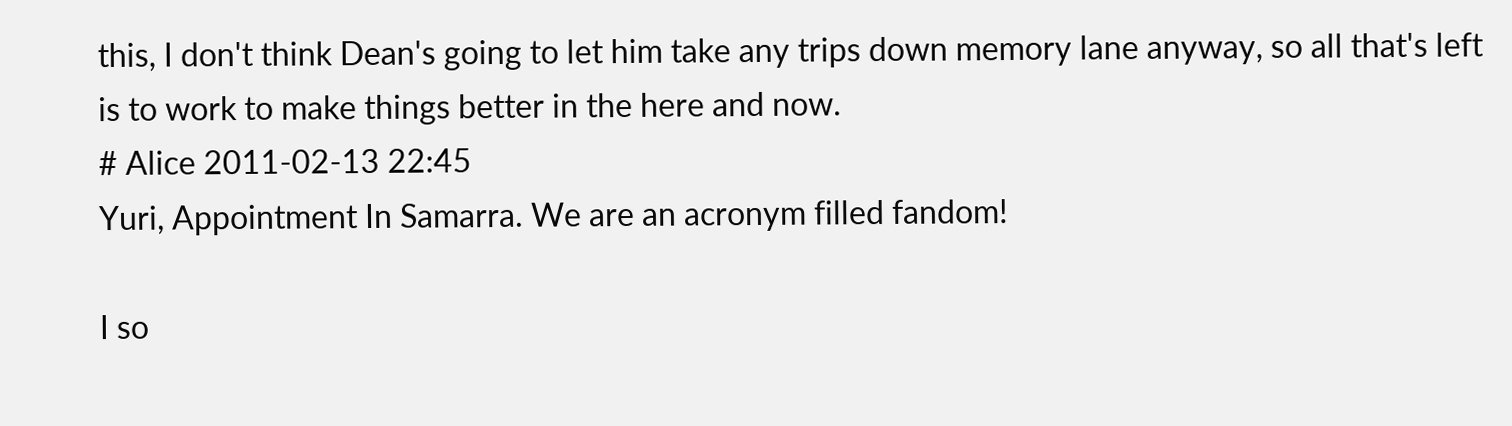this, I don't think Dean's going to let him take any trips down memory lane anyway, so all that's left is to work to make things better in the here and now.
# Alice 2011-02-13 22:45
Yuri, Appointment In Samarra. We are an acronym filled fandom!

I so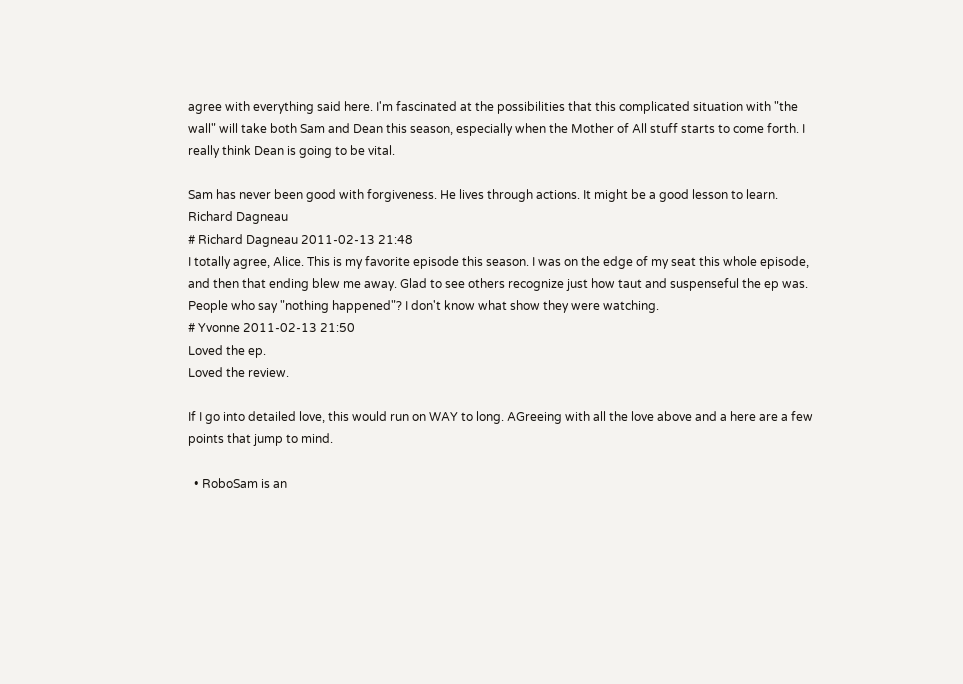agree with everything said here. I'm fascinated at the possibilities that this complicated situation with "the wall" will take both Sam and Dean this season, especially when the Mother of All stuff starts to come forth. I really think Dean is going to be vital.

Sam has never been good with forgiveness. He lives through actions. It might be a good lesson to learn.
Richard Dagneau
# Richard Dagneau 2011-02-13 21:48
I totally agree, Alice. This is my favorite episode this season. I was on the edge of my seat this whole episode, and then that ending blew me away. Glad to see others recognize just how taut and suspenseful the ep was. People who say "nothing happened"? I don't know what show they were watching.
# Yvonne 2011-02-13 21:50
Loved the ep.
Loved the review.

If I go into detailed love, this would run on WAY to long. AGreeing with all the love above and a here are a few points that jump to mind.

  • RoboSam is an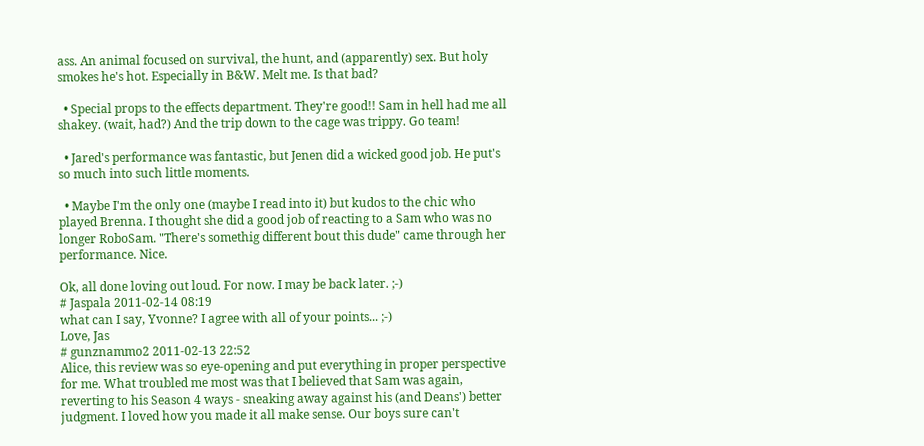ass. An animal focused on survival, the hunt, and (apparently) sex. But holy smokes he's hot. Especially in B&W. Melt me. Is that bad?

  • Special props to the effects department. They're good!! Sam in hell had me all shakey. (wait, had?) And the trip down to the cage was trippy. Go team!

  • Jared's performance was fantastic, but Jenen did a wicked good job. He put's so much into such little moments.

  • Maybe I'm the only one (maybe I read into it) but kudos to the chic who played Brenna. I thought she did a good job of reacting to a Sam who was no longer RoboSam. "There's somethig different bout this dude" came through her performance. Nice.

Ok, all done loving out loud. For now. I may be back later. ;-)
# Jaspala 2011-02-14 08:19
what can I say, Yvonne? I agree with all of your points... ;-)
Love, Jas
# gunznammo2 2011-02-13 22:52
Alice, this review was so eye-opening and put everything in proper perspective for me. What troubled me most was that I believed that Sam was again, reverting to his Season 4 ways - sneaking away against his (and Deans') better judgment. I loved how you made it all make sense. Our boys sure can't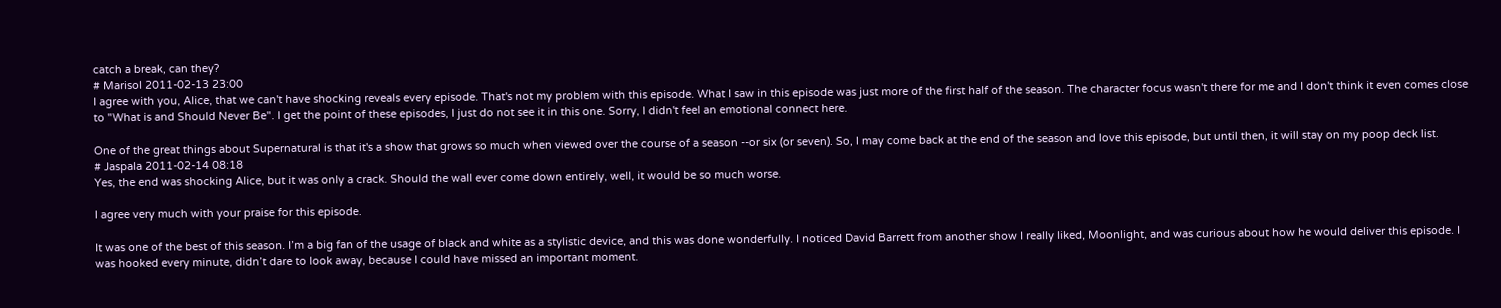catch a break, can they?
# Marisol 2011-02-13 23:00
I agree with you, Alice, that we can't have shocking reveals every episode. That's not my problem with this episode. What I saw in this episode was just more of the first half of the season. The character focus wasn't there for me and I don't think it even comes close to "What is and Should Never Be". I get the point of these episodes, I just do not see it in this one. Sorry, I didn't feel an emotional connect here.

One of the great things about Supernatural is that it's a show that grows so much when viewed over the course of a season --or six (or seven). So, I may come back at the end of the season and love this episode, but until then, it will stay on my poop deck list.
# Jaspala 2011-02-14 08:18
Yes, the end was shocking Alice, but it was only a crack. Should the wall ever come down entirely, well, it would be so much worse.

I agree very much with your praise for this episode.

It was one of the best of this season. I’m a big fan of the usage of black and white as a stylistic device, and this was done wonderfully. I noticed David Barrett from another show I really liked, Moonlight, and was curious about how he would deliver this episode. I was hooked every minute, didn’t dare to look away, because I could have missed an important moment.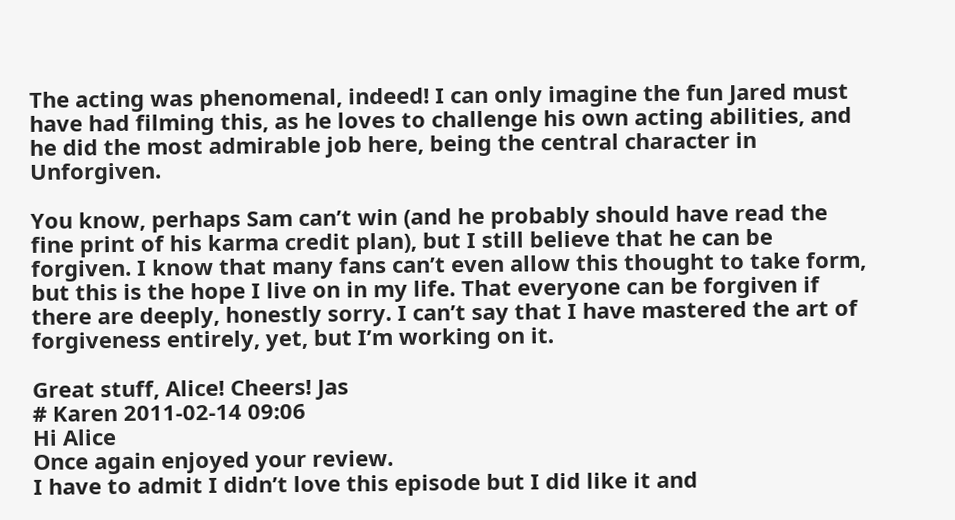The acting was phenomenal, indeed! I can only imagine the fun Jared must have had filming this, as he loves to challenge his own acting abilities, and he did the most admirable job here, being the central character in Unforgiven.

You know, perhaps Sam can’t win (and he probably should have read the fine print of his karma credit plan), but I still believe that he can be forgiven. I know that many fans can’t even allow this thought to take form, but this is the hope I live on in my life. That everyone can be forgiven if there are deeply, honestly sorry. I can’t say that I have mastered the art of forgiveness entirely, yet, but I’m working on it.

Great stuff, Alice! Cheers! Jas
# Karen 2011-02-14 09:06
Hi Alice
Once again enjoyed your review.
I have to admit I didn’t love this episode but I did like it and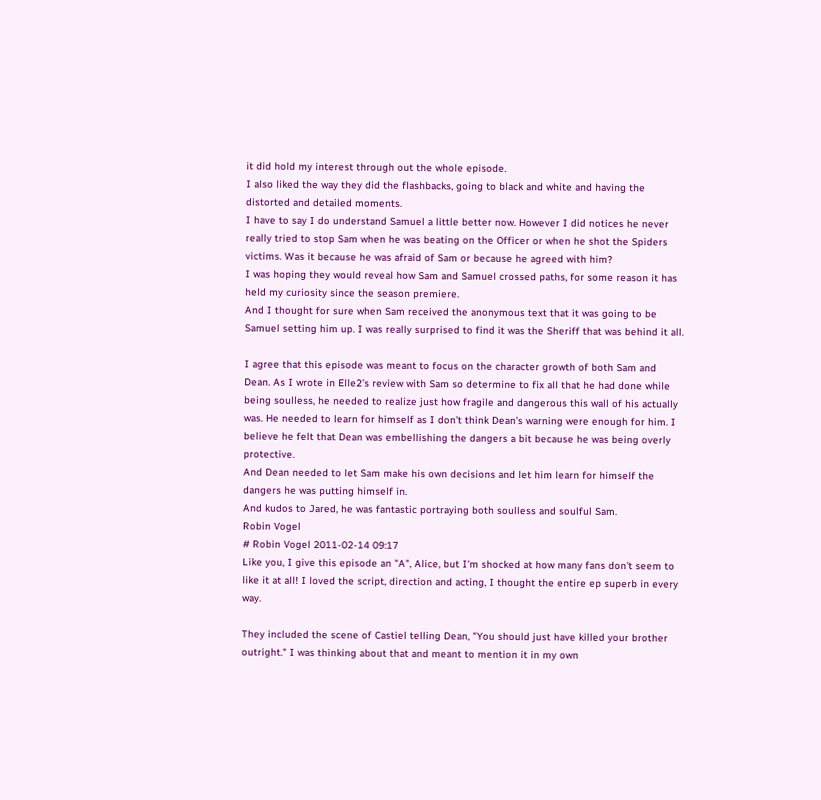it did hold my interest through out the whole episode.
I also liked the way they did the flashbacks, going to black and white and having the distorted and detailed moments.
I have to say I do understand Samuel a little better now. However I did notices he never really tried to stop Sam when he was beating on the Officer or when he shot the Spiders victims. Was it because he was afraid of Sam or because he agreed with him?
I was hoping they would reveal how Sam and Samuel crossed paths, for some reason it has held my curiosity since the season premiere.
And I thought for sure when Sam received the anonymous text that it was going to be Samuel setting him up. I was really surprised to find it was the Sheriff that was behind it all.

I agree that this episode was meant to focus on the character growth of both Sam and Dean. As I wrote in Elle2’s review with Sam so determine to fix all that he had done while being soulless, he needed to realize just how fragile and dangerous this wall of his actually was. He needed to learn for himself as I don’t think Dean’s warning were enough for him. I believe he felt that Dean was embellishing the dangers a bit because he was being overly protective.
And Dean needed to let Sam make his own decisions and let him learn for himself the dangers he was putting himself in.
And kudos to Jared, he was fantastic portraying both soulless and soulful Sam.
Robin Vogel
# Robin Vogel 2011-02-14 09:17
Like you, I give this episode an "A", Alice, but I'm shocked at how many fans don't seem to like it at all! I loved the script, direction and acting, I thought the entire ep superb in every way.

They included the scene of Castiel telling Dean, "You should just have killed your brother outright." I was thinking about that and meant to mention it in my own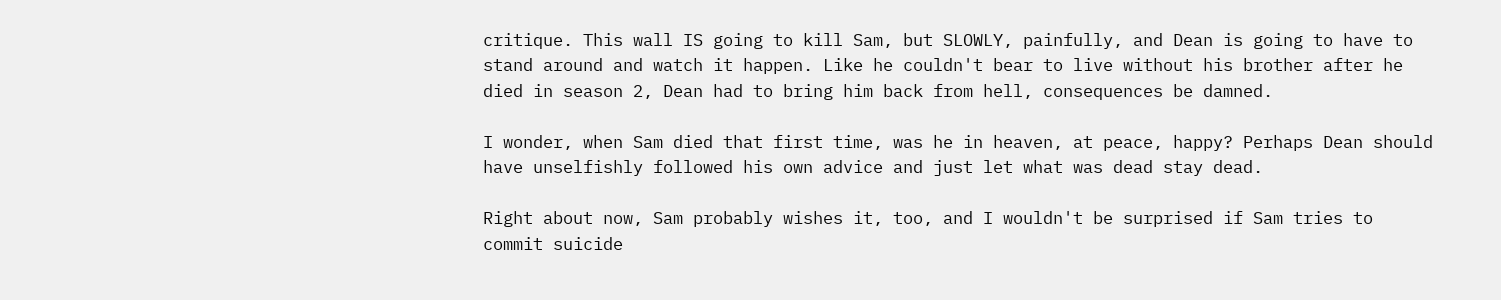critique. This wall IS going to kill Sam, but SLOWLY, painfully, and Dean is going to have to stand around and watch it happen. Like he couldn't bear to live without his brother after he died in season 2, Dean had to bring him back from hell, consequences be damned.

I wonder, when Sam died that first time, was he in heaven, at peace, happy? Perhaps Dean should have unselfishly followed his own advice and just let what was dead stay dead.

Right about now, Sam probably wishes it, too, and I wouldn't be surprised if Sam tries to commit suicide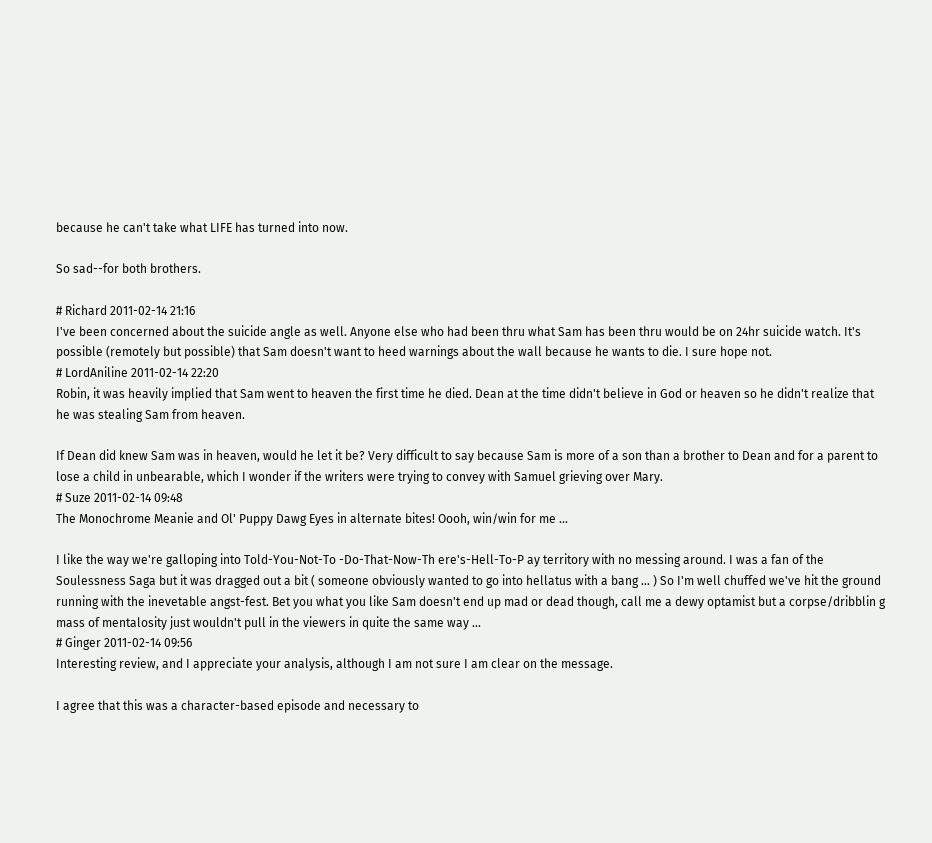because he can't take what LIFE has turned into now.

So sad--for both brothers.

# Richard 2011-02-14 21:16
I've been concerned about the suicide angle as well. Anyone else who had been thru what Sam has been thru would be on 24hr suicide watch. It's possible (remotely but possible) that Sam doesn't want to heed warnings about the wall because he wants to die. I sure hope not.
# LordAniline 2011-02-14 22:20
Robin, it was heavily implied that Sam went to heaven the first time he died. Dean at the time didn't believe in God or heaven so he didn't realize that he was stealing Sam from heaven.

If Dean did knew Sam was in heaven, would he let it be? Very difficult to say because Sam is more of a son than a brother to Dean and for a parent to lose a child in unbearable, which I wonder if the writers were trying to convey with Samuel grieving over Mary.
# Suze 2011-02-14 09:48
The Monochrome Meanie and Ol' Puppy Dawg Eyes in alternate bites! Oooh, win/win for me ...

I like the way we're galloping into Told-You-Not-To -Do-That-Now-Th ere's-Hell-To-P ay territory with no messing around. I was a fan of the Soulessness Saga but it was dragged out a bit ( someone obviously wanted to go into hellatus with a bang ... ) So I'm well chuffed we've hit the ground running with the inevetable angst-fest. Bet you what you like Sam doesn't end up mad or dead though, call me a dewy optamist but a corpse/dribblin g mass of mentalosity just wouldn't pull in the viewers in quite the same way ...
# Ginger 2011-02-14 09:56
Interesting review, and I appreciate your analysis, although I am not sure I am clear on the message.

I agree that this was a character-based episode and necessary to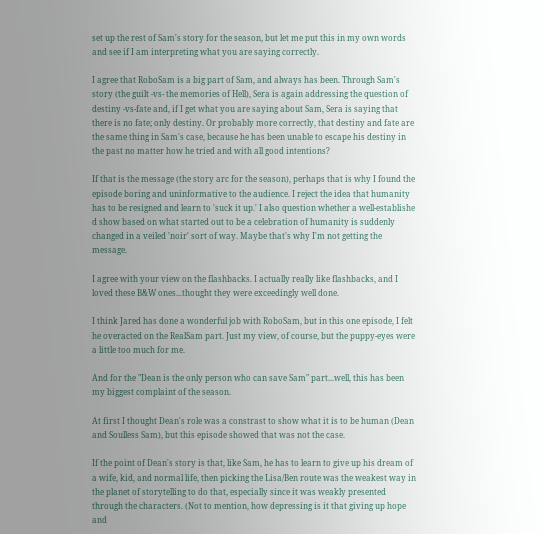set up the rest of Sam's story for the season, but let me put this in my own words and see if I am interpreting what you are saying correctly.

I agree that RoboSam is a big part of Sam, and always has been. Through Sam's story (the guilt -vs- the memories of Hell), Sera is again addressing the question of destiny -vs-fate and, if I get what you are saying about Sam, Sera is saying that there is no fate; only destiny. Or probably more correctly, that destiny and fate are the same thing in Sam's case, because he has been unable to escape his destiny in the past no matter how he tried and with all good intentions?

If that is the message (the story arc for the season), perhaps that is why I found the episode boring and uninformative to the audience. I reject the idea that humanity has to be resigned and learn to 'suck it up.' I also question whether a well-establishe d show based on what started out to be a celebration of humanity is suddenly changed in a veiled 'noir' sort of way. Maybe that's why I'm not getting the message.

I agree with your view on the flashbacks. I actually really like flashbacks, and I loved these B&W ones...thought they were exceedingly well done.

I think Jared has done a wonderful job with RoboSam, but in this one episode, I felt he overacted on the RealSam part. Just my view, of course, but the puppy-eyes were a little too much for me.

And for the "Dean is the only person who can save Sam" part...well, this has been my biggest complaint of the season.

At first I thought Dean's role was a constrast to show what it is to be human (Dean and Soulless Sam), but this episode showed that was not the case.

If the point of Dean's story is that, like Sam, he has to learn to give up his dream of a wife, kid, and normal life, then picking the Lisa/Ben route was the weakest way in the planet of storytelling to do that, especially since it was weakly presented through the characters. (Not to mention, how depressing is it that giving up hope and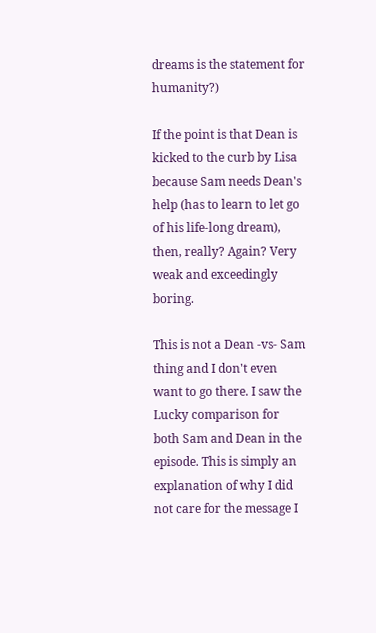dreams is the statement for humanity?)

If the point is that Dean is kicked to the curb by Lisa because Sam needs Dean's help (has to learn to let go of his life-long dream), then, really? Again? Very weak and exceedingly boring.

This is not a Dean -vs- Sam thing and I don't even want to go there. I saw the Lucky comparison for both Sam and Dean in the episode. This is simply an explanation of why I did not care for the message I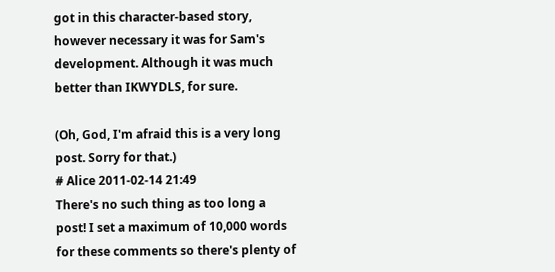got in this character-based story, however necessary it was for Sam's development. Although it was much better than IKWYDLS, for sure.

(Oh, God, I'm afraid this is a very long post. Sorry for that.)
# Alice 2011-02-14 21:49
There's no such thing as too long a post! I set a maximum of 10,000 words for these comments so there's plenty of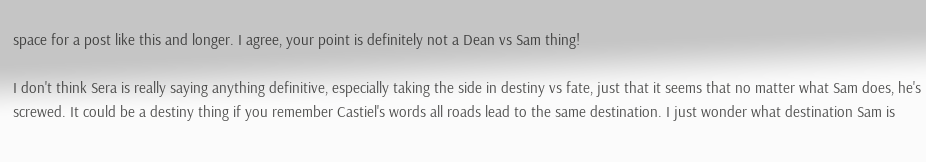space for a post like this and longer. I agree, your point is definitely not a Dean vs Sam thing!

I don't think Sera is really saying anything definitive, especially taking the side in destiny vs fate, just that it seems that no matter what Sam does, he's screwed. It could be a destiny thing if you remember Castiel's words all roads lead to the same destination. I just wonder what destination Sam is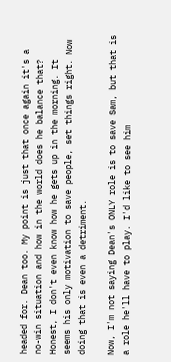headed for. Dean too. My point is just that once again it's a no-win situation and how in the world does he balance that? Honest, I don't even know how he gets up in the morning. It seems his only motivation to save people, set things right. Now doing that is even a detriment.

Now, I'm not saying Dean's ONLY role is to save Sam, but that is a role he'll have to play. I'd like to see him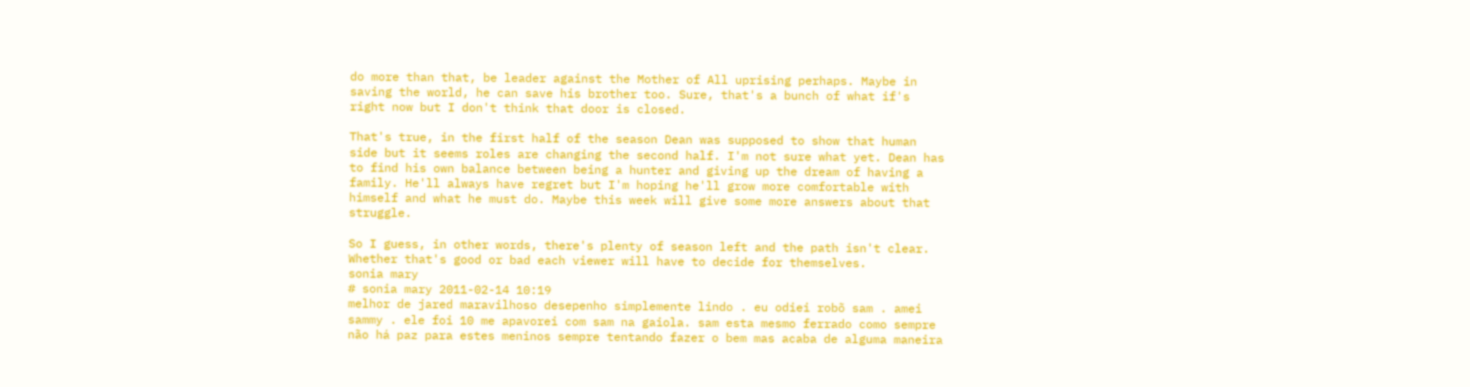do more than that, be leader against the Mother of All uprising perhaps. Maybe in saving the world, he can save his brother too. Sure, that's a bunch of what if's right now but I don't think that door is closed.

That's true, in the first half of the season Dean was supposed to show that human side but it seems roles are changing the second half. I'm not sure what yet. Dean has to find his own balance between being a hunter and giving up the dream of having a family. He'll always have regret but I'm hoping he'll grow more comfortable with himself and what he must do. Maybe this week will give some more answers about that struggle.

So I guess, in other words, there's plenty of season left and the path isn't clear. Whether that's good or bad each viewer will have to decide for themselves.
sonia mary
# sonia mary 2011-02-14 10:19
melhor de jared maravilhoso desepenho simplemente lindo . eu odiei robõ sam . amei sammy . ele foi 10 me apavorei com sam na gaiola. sam esta mesmo ferrado como sempre não há paz para estes meninos sempre tentando fazer o bem mas acaba de alguma maneira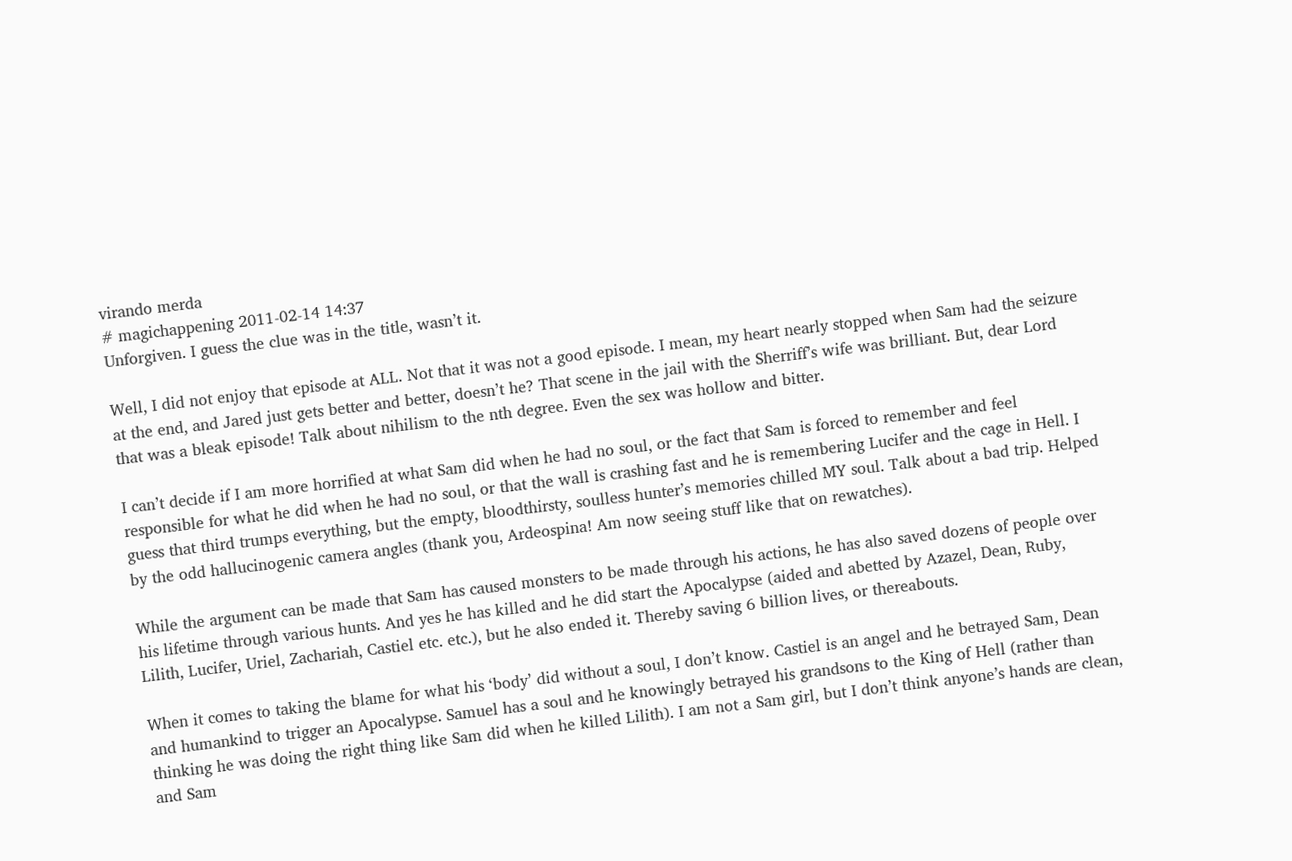virando merda
# magichappening 2011-02-14 14:37
Unforgiven. I guess the clue was in the title, wasn’t it.

Well, I did not enjoy that episode at ALL. Not that it was not a good episode. I mean, my heart nearly stopped when Sam had the seizure at the end, and Jared just gets better and better, doesn’t he? That scene in the jail with the Sherriff’s wife was brilliant. But, dear Lord that was a bleak episode! Talk about nihilism to the nth degree. Even the sex was hollow and bitter.

I can’t decide if I am more horrified at what Sam did when he had no soul, or the fact that Sam is forced to remember and feel responsible for what he did when he had no soul, or that the wall is crashing fast and he is remembering Lucifer and the cage in Hell. I guess that third trumps everything, but the empty, bloodthirsty, soulless hunter’s memories chilled MY soul. Talk about a bad trip. Helped by the odd hallucinogenic camera angles (thank you, Ardeospina! Am now seeing stuff like that on rewatches).

While the argument can be made that Sam has caused monsters to be made through his actions, he has also saved dozens of people over his lifetime through various hunts. And yes he has killed and he did start the Apocalypse (aided and abetted by Azazel, Dean, Ruby, Lilith, Lucifer, Uriel, Zachariah, Castiel etc. etc.), but he also ended it. Thereby saving 6 billion lives, or thereabouts.

When it comes to taking the blame for what his ‘body’ did without a soul, I don’t know. Castiel is an angel and he betrayed Sam, Dean and humankind to trigger an Apocalypse. Samuel has a soul and he knowingly betrayed his grandsons to the King of Hell (rather than thinking he was doing the right thing like Sam did when he killed Lilith). I am not a Sam girl, but I don’t think anyone’s hands are clean, and Sam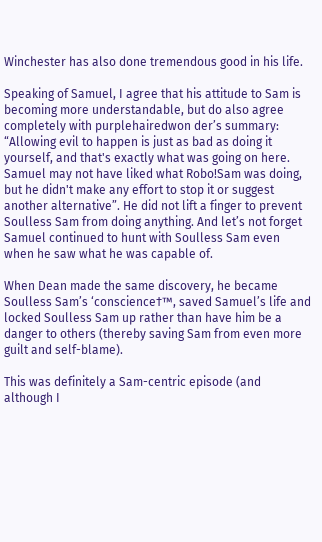Winchester has also done tremendous good in his life.

Speaking of Samuel, I agree that his attitude to Sam is becoming more understandable, but do also agree completely with purplehairedwon der’s summary: “Allowing evil to happen is just as bad as doing it yourself, and that's exactly what was going on here. Samuel may not have liked what Robo!Sam was doing, but he didn't make any effort to stop it or suggest another alternative”. He did not lift a finger to prevent Soulless Sam from doing anything. And let’s not forget Samuel continued to hunt with Soulless Sam even when he saw what he was capable of.

When Dean made the same discovery, he became Soulless Sam’s ‘conscience†™, saved Samuel’s life and locked Soulless Sam up rather than have him be a danger to others (thereby saving Sam from even more guilt and self-blame).

This was definitely a Sam-centric episode (and although I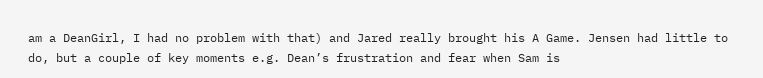am a DeanGirl, I had no problem with that) and Jared really brought his A Game. Jensen had little to do, but a couple of key moments e.g. Dean’s frustration and fear when Sam is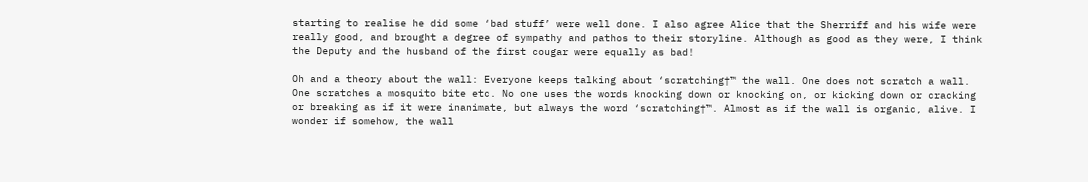starting to realise he did some ‘bad stuff’ were well done. I also agree Alice that the Sherriff and his wife were really good, and brought a degree of sympathy and pathos to their storyline. Although as good as they were, I think the Deputy and the husband of the first cougar were equally as bad!

Oh and a theory about the wall: Everyone keeps talking about ‘scratching†™ the wall. One does not scratch a wall. One scratches a mosquito bite etc. No one uses the words knocking down or knocking on, or kicking down or cracking or breaking as if it were inanimate, but always the word ‘scratching†™. Almost as if the wall is organic, alive. I wonder if somehow, the wall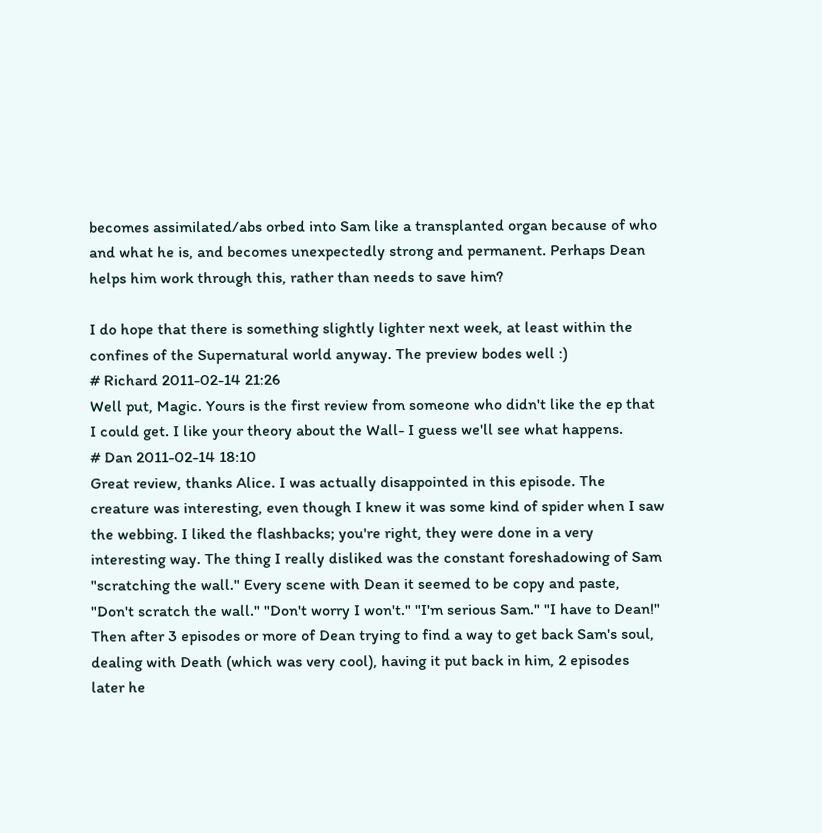becomes assimilated/abs orbed into Sam like a transplanted organ because of who and what he is, and becomes unexpectedly strong and permanent. Perhaps Dean helps him work through this, rather than needs to save him?

I do hope that there is something slightly lighter next week, at least within the confines of the Supernatural world anyway. The preview bodes well :)
# Richard 2011-02-14 21:26
Well put, Magic. Yours is the first review from someone who didn't like the ep that I could get. I like your theory about the Wall- I guess we'll see what happens.
# Dan 2011-02-14 18:10
Great review, thanks Alice. I was actually disappointed in this episode. The creature was interesting, even though I knew it was some kind of spider when I saw the webbing. I liked the flashbacks; you're right, they were done in a very interesting way. The thing I really disliked was the constant foreshadowing of Sam "scratching the wall." Every scene with Dean it seemed to be copy and paste, "Don't scratch the wall." "Don't worry I won't." "I'm serious Sam." "I have to Dean!" Then after 3 episodes or more of Dean trying to find a way to get back Sam's soul, dealing with Death (which was very cool), having it put back in him, 2 episodes later he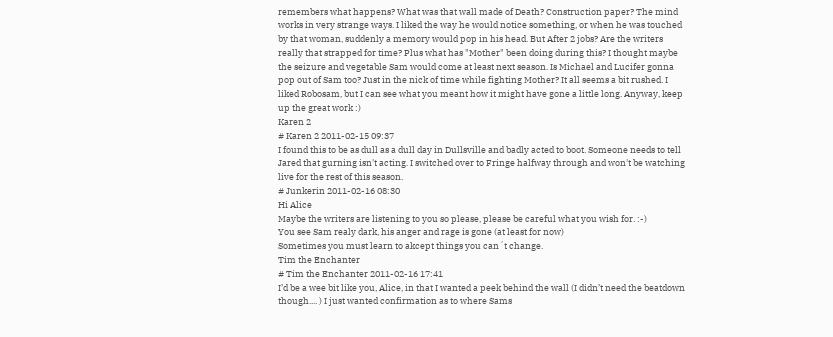remembers what happens? What was that wall made of Death? Construction paper? The mind works in very strange ways. I liked the way he would notice something, or when he was touched by that woman, suddenly a memory would pop in his head. But After 2 jobs? Are the writers really that strapped for time? Plus what has "Mother" been doing during this? I thought maybe the seizure and vegetable Sam would come at least next season. Is Michael and Lucifer gonna pop out of Sam too? Just in the nick of time while fighting Mother? It all seems a bit rushed. I liked Robosam, but I can see what you meant how it might have gone a little long. Anyway, keep up the great work :)
Karen 2
# Karen 2 2011-02-15 09:37
I found this to be as dull as a dull day in Dullsville and badly acted to boot. Someone needs to tell Jared that gurning isn't acting. I switched over to Fringe halfway through and won't be watching live for the rest of this season.
# Junkerin 2011-02-16 08:30
Hi Alice
Maybe the writers are listening to you so please, please be careful what you wish for. :-)
You see Sam realy dark, his anger and rage is gone (at least for now)
Sometimes you must learn to akcept things you can´t change.
Tim the Enchanter
# Tim the Enchanter 2011-02-16 17:41
I’d be a wee bit like you, Alice, in that I wanted a peek behind the wall (I didn’t need the beatdown though.... ) I just wanted confirmation as to where Sams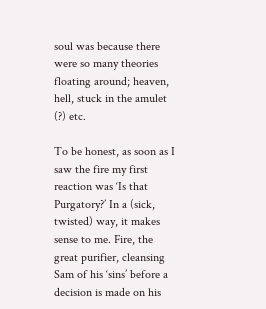soul was because there were so many theories floating around; heaven, hell, stuck in the amulet (?) etc.

To be honest, as soon as I saw the fire my first reaction was ‘Is that Purgatory?’ In a (sick, twisted) way, it makes sense to me. Fire, the great purifier, cleansing Sam of his ‘sins’ before a decision is made on his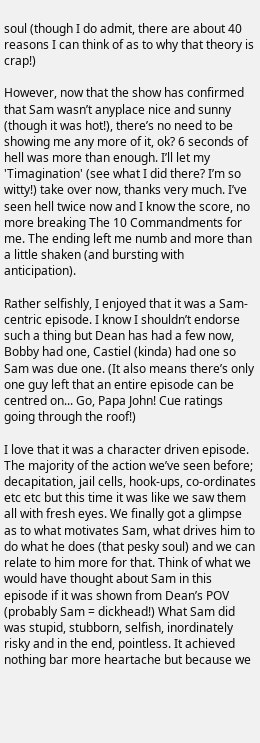soul (though I do admit, there are about 40 reasons I can think of as to why that theory is crap!)

However, now that the show has confirmed that Sam wasn’t anyplace nice and sunny (though it was hot!), there’s no need to be showing me any more of it, ok? 6 seconds of hell was more than enough. I’ll let my 'Timagination' (see what I did there? I’m so witty!) take over now, thanks very much. I’ve seen hell twice now and I know the score, no more breaking The 10 Commandments for me. The ending left me numb and more than a little shaken (and bursting with anticipation).

Rather selfishly, I enjoyed that it was a Sam-centric episode. I know I shouldn’t endorse such a thing but Dean has had a few now, Bobby had one, Castiel (kinda) had one so Sam was due one. (It also means there’s only one guy left that an entire episode can be centred on... Go, Papa John! Cue ratings going through the roof!)

I love that it was a character driven episode. The majority of the action we’ve seen before; decapitation, jail cells, hook-ups, co-ordinates etc etc but this time it was like we saw them all with fresh eyes. We finally got a glimpse as to what motivates Sam, what drives him to do what he does (that pesky soul) and we can relate to him more for that. Think of what we would have thought about Sam in this episode if it was shown from Dean’s POV (probably Sam = dickhead!) What Sam did was stupid, stubborn, selfish, inordinately risky and in the end, pointless. It achieved nothing bar more heartache but because we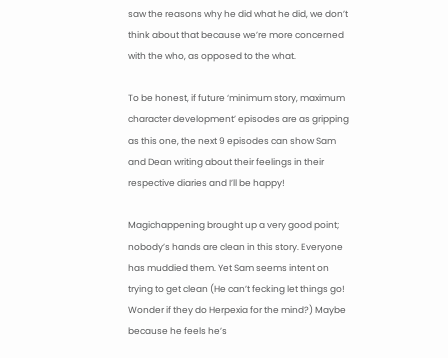saw the reasons why he did what he did, we don’t think about that because we’re more concerned with the who, as opposed to the what.

To be honest, if future ‘minimum story, maximum character development’ episodes are as gripping as this one, the next 9 episodes can show Sam and Dean writing about their feelings in their respective diaries and I’ll be happy!

Magichappening brought up a very good point; nobody’s hands are clean in this story. Everyone has muddied them. Yet Sam seems intent on trying to get clean (He can’t fecking let things go! Wonder if they do Herpexia for the mind?) Maybe because he feels he’s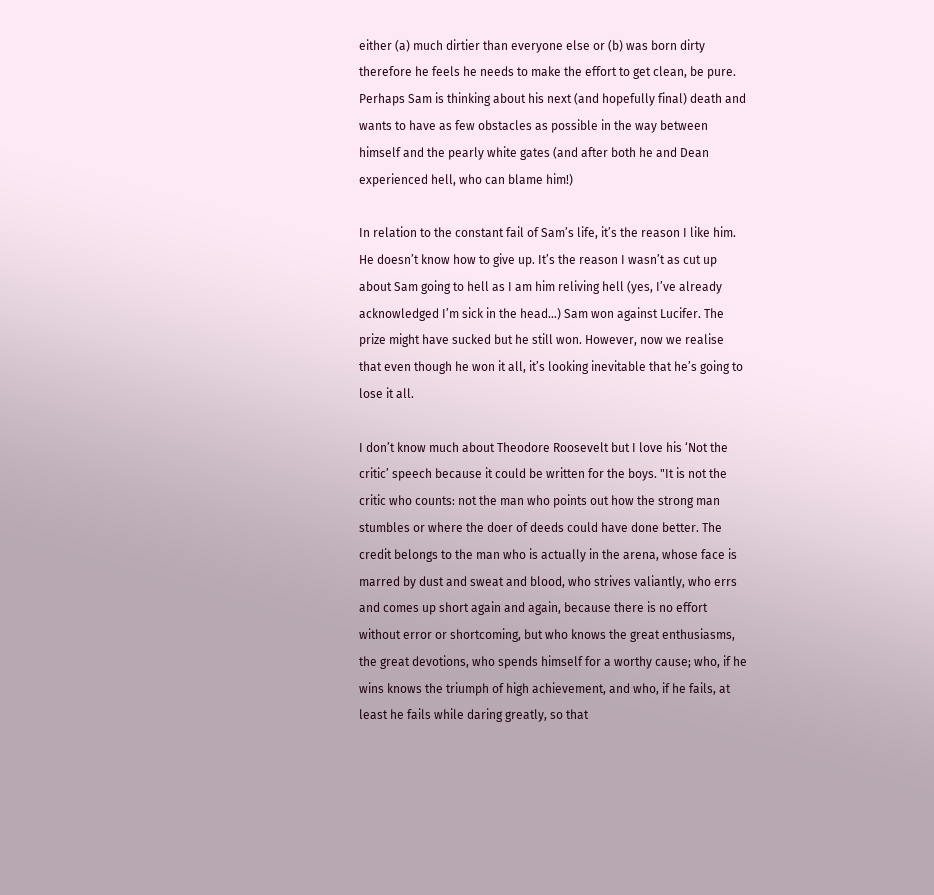either (a) much dirtier than everyone else or (b) was born dirty therefore he feels he needs to make the effort to get clean, be pure. Perhaps Sam is thinking about his next (and hopefully final) death and wants to have as few obstacles as possible in the way between himself and the pearly white gates (and after both he and Dean experienced hell, who can blame him!)

In relation to the constant fail of Sam’s life, it’s the reason I like him. He doesn’t know how to give up. It’s the reason I wasn’t as cut up about Sam going to hell as I am him reliving hell (yes, I’ve already acknowledged I’m sick in the head...) Sam won against Lucifer. The prize might have sucked but he still won. However, now we realise that even though he won it all, it’s looking inevitable that he’s going to lose it all.

I don’t know much about Theodore Roosevelt but I love his ‘Not the critic’ speech because it could be written for the boys. "It is not the critic who counts: not the man who points out how the strong man stumbles or where the doer of deeds could have done better. The credit belongs to the man who is actually in the arena, whose face is marred by dust and sweat and blood, who strives valiantly, who errs and comes up short again and again, because there is no effort without error or shortcoming, but who knows the great enthusiasms, the great devotions, who spends himself for a worthy cause; who, if he wins knows the triumph of high achievement, and who, if he fails, at least he fails while daring greatly, so that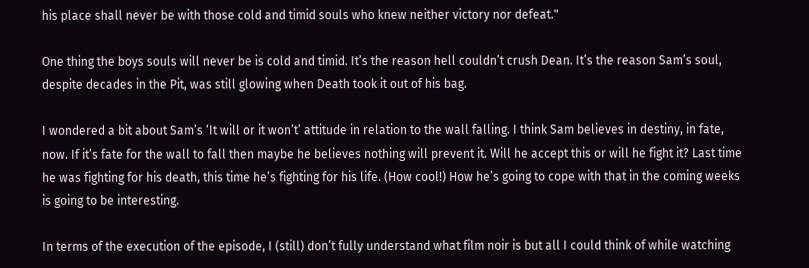his place shall never be with those cold and timid souls who knew neither victory nor defeat."

One thing the boys souls will never be is cold and timid. It’s the reason hell couldn’t crush Dean. It’s the reason Sam’s soul, despite decades in the Pit, was still glowing when Death took it out of his bag.

I wondered a bit about Sam’s ‘It will or it won’t’ attitude in relation to the wall falling. I think Sam believes in destiny, in fate, now. If it’s fate for the wall to fall then maybe he believes nothing will prevent it. Will he accept this or will he fight it? Last time he was fighting for his death, this time he’s fighting for his life. (How cool!) How he’s going to cope with that in the coming weeks is going to be interesting.

In terms of the execution of the episode, I (still) don’t fully understand what film noir is but all I could think of while watching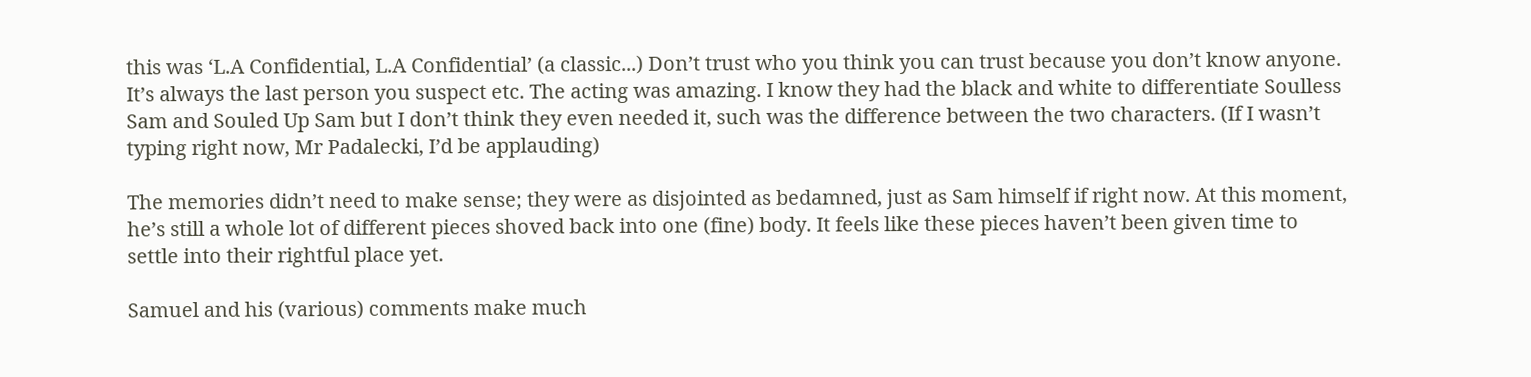this was ‘L.A Confidential, L.A Confidential’ (a classic...) Don’t trust who you think you can trust because you don’t know anyone. It’s always the last person you suspect etc. The acting was amazing. I know they had the black and white to differentiate Soulless Sam and Souled Up Sam but I don’t think they even needed it, such was the difference between the two characters. (If I wasn’t typing right now, Mr Padalecki, I’d be applauding)

The memories didn’t need to make sense; they were as disjointed as bedamned, just as Sam himself if right now. At this moment, he’s still a whole lot of different pieces shoved back into one (fine) body. It feels like these pieces haven’t been given time to settle into their rightful place yet.

Samuel and his (various) comments make much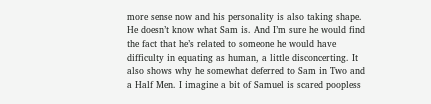more sense now and his personality is also taking shape. He doesn’t know what Sam is. And I’m sure he would find the fact that he’s related to someone he would have difficulty in equating as human, a little disconcerting. It also shows why he somewhat deferred to Sam in Two and a Half Men. I imagine a bit of Samuel is scared poopless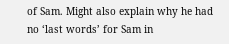of Sam. Might also explain why he had no ‘last words’ for Sam in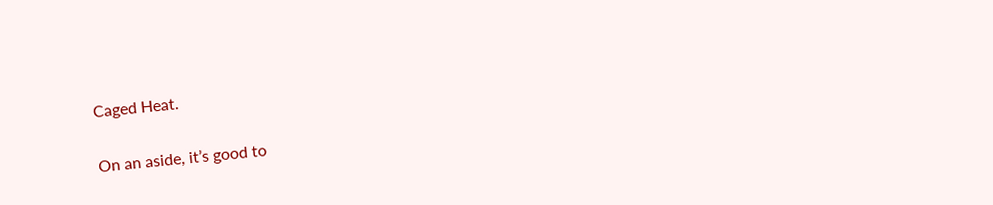Caged Heat.

On an aside, it’s good to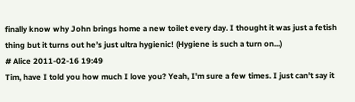finally know why John brings home a new toilet every day. I thought it was just a fetish thing but it turns out he’s just ultra hygienic! (Hygiene is such a turn on...)
# Alice 2011-02-16 19:49
Tim, have I told you how much I love you? Yeah, I'm sure a few times. I just can't say it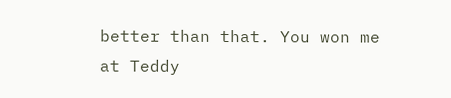better than that. You won me at Teddy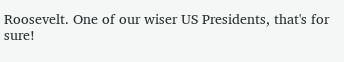Roosevelt. One of our wiser US Presidents, that's for sure!